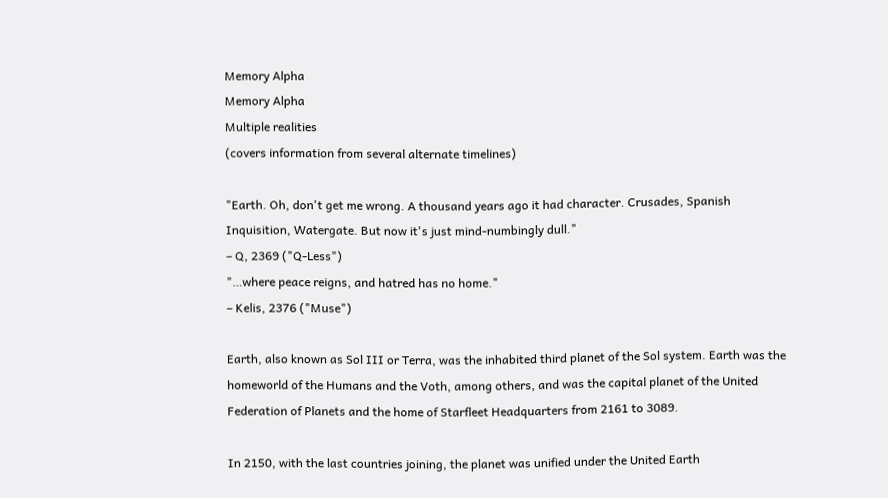Memory Alpha
Memory Alpha
Multiple realities
(covers information from several alternate timelines)

"Earth. Oh, don't get me wrong. A thousand years ago it had character. Crusades, Spanish Inquisition, Watergate. But now it's just mind-numbingly dull."
– Q, 2369 ("Q-Less")
"…where peace reigns, and hatred has no home."
– Kelis, 2376 ("Muse")

Earth, also known as Sol III or Terra, was the inhabited third planet of the Sol system. Earth was the homeworld of the Humans and the Voth, among others, and was the capital planet of the United Federation of Planets and the home of Starfleet Headquarters from 2161 to 3089.

In 2150, with the last countries joining, the planet was unified under the United Earth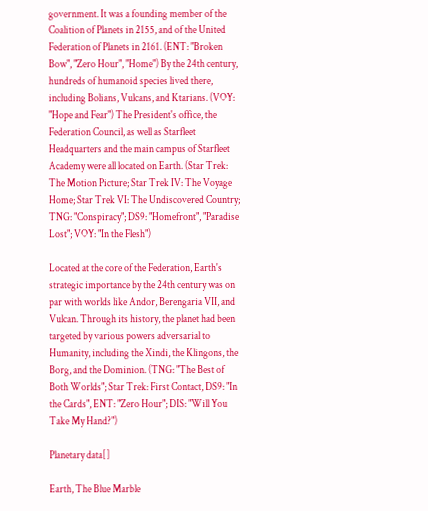government. It was a founding member of the Coalition of Planets in 2155, and of the United Federation of Planets in 2161. (ENT: "Broken Bow", "Zero Hour", "Home") By the 24th century, hundreds of humanoid species lived there, including Bolians, Vulcans, and Ktarians. (VOY: "Hope and Fear") The President's office, the Federation Council, as well as Starfleet Headquarters and the main campus of Starfleet Academy were all located on Earth. (Star Trek: The Motion Picture; Star Trek IV: The Voyage Home; Star Trek VI: The Undiscovered Country; TNG: "Conspiracy"; DS9: "Homefront", "Paradise Lost"; VOY: "In the Flesh")

Located at the core of the Federation, Earth's strategic importance by the 24th century was on par with worlds like Andor, Berengaria VII, and Vulcan. Through its history, the planet had been targeted by various powers adversarial to Humanity, including the Xindi, the Klingons, the Borg, and the Dominion. (TNG: "The Best of Both Worlds"; Star Trek: First Contact, DS9: "In the Cards", ENT: "Zero Hour"; DIS: "Will You Take My Hand?")

Planetary data[]

Earth, The Blue Marble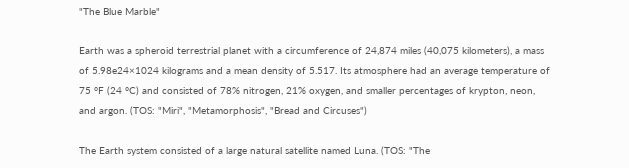"The Blue Marble"

Earth was a spheroid terrestrial planet with a circumference of 24,874 miles (40,075 kilometers), a mass of 5.98e24×1024 kilograms and a mean density of 5.517. Its atmosphere had an average temperature of 75 °F (24 °C) and consisted of 78% nitrogen, 21% oxygen, and smaller percentages of krypton, neon, and argon. (TOS: "Miri", "Metamorphosis", "Bread and Circuses")

The Earth system consisted of a large natural satellite named Luna. (TOS: "The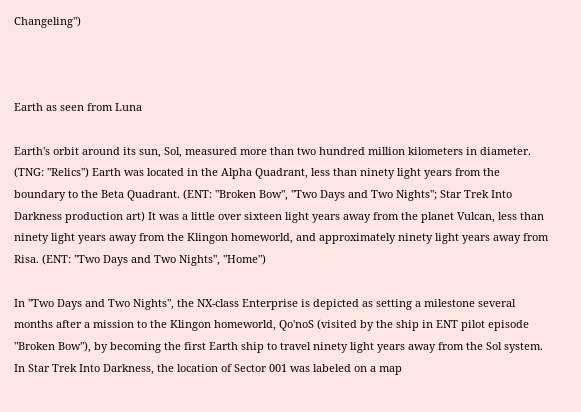Changeling")



Earth as seen from Luna

Earth's orbit around its sun, Sol, measured more than two hundred million kilometers in diameter. (TNG: "Relics") Earth was located in the Alpha Quadrant, less than ninety light years from the boundary to the Beta Quadrant. (ENT: "Broken Bow", "Two Days and Two Nights"; Star Trek Into Darkness production art) It was a little over sixteen light years away from the planet Vulcan, less than ninety light years away from the Klingon homeworld, and approximately ninety light years away from Risa. (ENT: "Two Days and Two Nights", "Home")

In "Two Days and Two Nights", the NX-class Enterprise is depicted as setting a milestone several months after a mission to the Klingon homeworld, Qo'noS (visited by the ship in ENT pilot episode "Broken Bow"), by becoming the first Earth ship to travel ninety light years away from the Sol system. In Star Trek Into Darkness, the location of Sector 001 was labeled on a map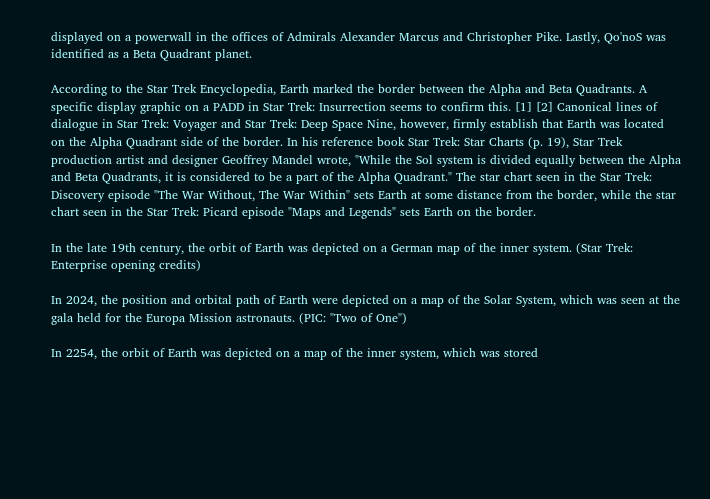displayed on a powerwall in the offices of Admirals Alexander Marcus and Christopher Pike. Lastly, Qo'noS was identified as a Beta Quadrant planet.

According to the Star Trek Encyclopedia, Earth marked the border between the Alpha and Beta Quadrants. A specific display graphic on a PADD in Star Trek: Insurrection seems to confirm this. [1] [2] Canonical lines of dialogue in Star Trek: Voyager and Star Trek: Deep Space Nine, however, firmly establish that Earth was located on the Alpha Quadrant side of the border. In his reference book Star Trek: Star Charts (p. 19), Star Trek production artist and designer Geoffrey Mandel wrote, "While the Sol system is divided equally between the Alpha and Beta Quadrants, it is considered to be a part of the Alpha Quadrant." The star chart seen in the Star Trek: Discovery episode "The War Without, The War Within" sets Earth at some distance from the border, while the star chart seen in the Star Trek: Picard episode "Maps and Legends" sets Earth on the border.

In the late 19th century, the orbit of Earth was depicted on a German map of the inner system. (Star Trek: Enterprise opening credits)

In 2024, the position and orbital path of Earth were depicted on a map of the Solar System, which was seen at the gala held for the Europa Mission astronauts. (PIC: "Two of One")

In 2254, the orbit of Earth was depicted on a map of the inner system, which was stored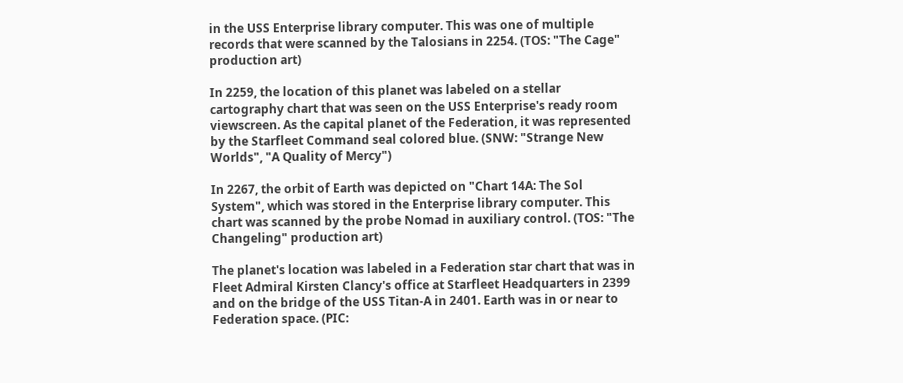in the USS Enterprise library computer. This was one of multiple records that were scanned by the Talosians in 2254. (TOS: "The Cage" production art)

In 2259, the location of this planet was labeled on a stellar cartography chart that was seen on the USS Enterprise's ready room viewscreen. As the capital planet of the Federation, it was represented by the Starfleet Command seal colored blue. (SNW: "Strange New Worlds", "A Quality of Mercy")

In 2267, the orbit of Earth was depicted on "Chart 14A: The Sol System", which was stored in the Enterprise library computer. This chart was scanned by the probe Nomad in auxiliary control. (TOS: "The Changeling" production art)

The planet's location was labeled in a Federation star chart that was in Fleet Admiral Kirsten Clancy's office at Starfleet Headquarters in 2399 and on the bridge of the USS Titan-A in 2401. Earth was in or near to Federation space. (PIC: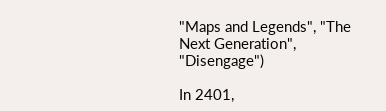"Maps and Legends", "The Next Generation", "Disengage")

In 2401,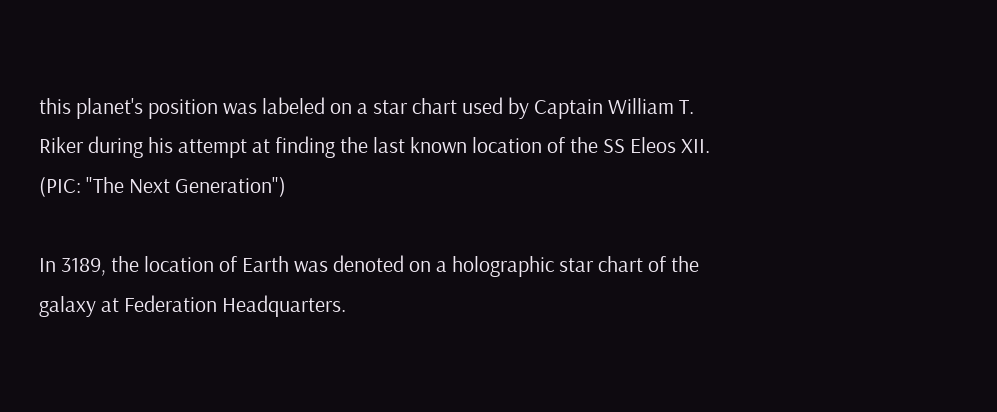this planet's position was labeled on a star chart used by Captain William T. Riker during his attempt at finding the last known location of the SS Eleos XII. (PIC: "The Next Generation")

In 3189, the location of Earth was denoted on a holographic star chart of the galaxy at Federation Headquarters.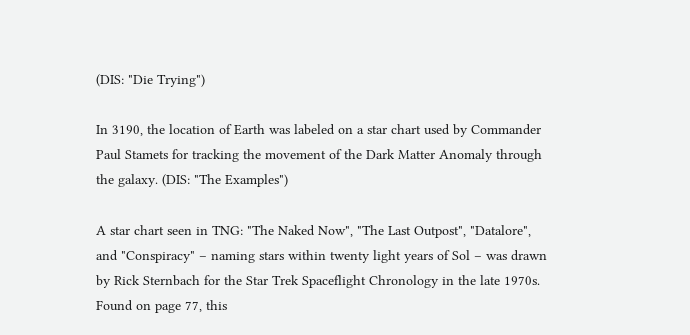(DIS: "Die Trying")

In 3190, the location of Earth was labeled on a star chart used by Commander Paul Stamets for tracking the movement of the Dark Matter Anomaly through the galaxy. (DIS: "The Examples")

A star chart seen in TNG: "The Naked Now", "The Last Outpost", "Datalore", and "Conspiracy" – naming stars within twenty light years of Sol – was drawn by Rick Sternbach for the Star Trek Spaceflight Chronology in the late 1970s. Found on page 77, this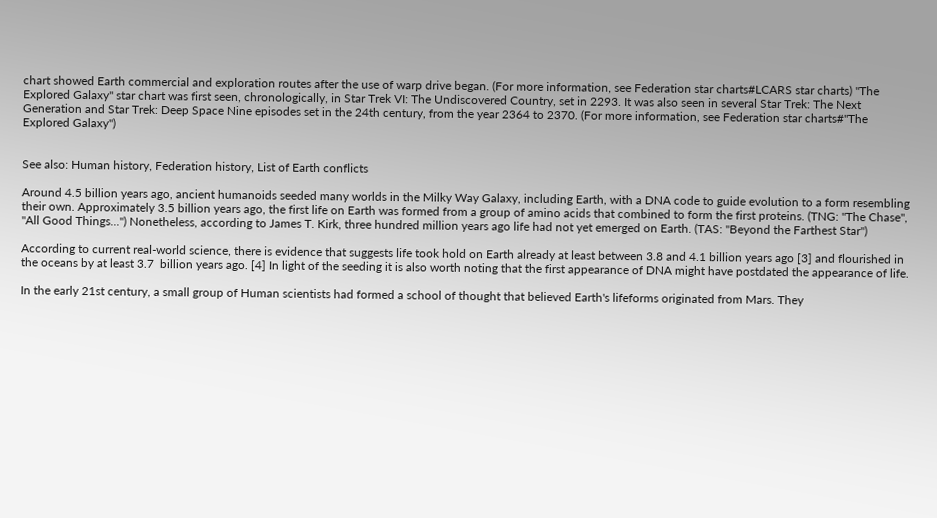chart showed Earth commercial and exploration routes after the use of warp drive began. (For more information, see Federation star charts#LCARS star charts) "The Explored Galaxy" star chart was first seen, chronologically, in Star Trek VI: The Undiscovered Country, set in 2293. It was also seen in several Star Trek: The Next Generation and Star Trek: Deep Space Nine episodes set in the 24th century, from the year 2364 to 2370. (For more information, see Federation star charts#"The Explored Galaxy")


See also: Human history, Federation history, List of Earth conflicts

Around 4.5 billion years ago, ancient humanoids seeded many worlds in the Milky Way Galaxy, including Earth, with a DNA code to guide evolution to a form resembling their own. Approximately 3.5 billion years ago, the first life on Earth was formed from a group of amino acids that combined to form the first proteins. (TNG: "The Chase", "All Good Things...") Nonetheless, according to James T. Kirk, three hundred million years ago life had not yet emerged on Earth. (TAS: "Beyond the Farthest Star")

According to current real-world science, there is evidence that suggests life took hold on Earth already at least between 3.8 and 4.1 billion years ago [3] and flourished in the oceans by at least 3.7  billion years ago. [4] In light of the seeding it is also worth noting that the first appearance of DNA might have postdated the appearance of life.

In the early 21st century, a small group of Human scientists had formed a school of thought that believed Earth's lifeforms originated from Mars. They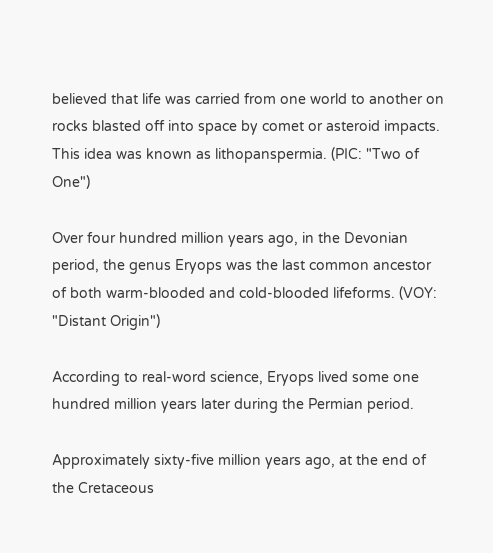believed that life was carried from one world to another on rocks blasted off into space by comet or asteroid impacts. This idea was known as lithopanspermia. (PIC: "Two of One")

Over four hundred million years ago, in the Devonian period, the genus Eryops was the last common ancestor of both warm-blooded and cold-blooded lifeforms. (VOY: "Distant Origin")

According to real-word science, Eryops lived some one hundred million years later during the Permian period.

Approximately sixty-five million years ago, at the end of the Cretaceous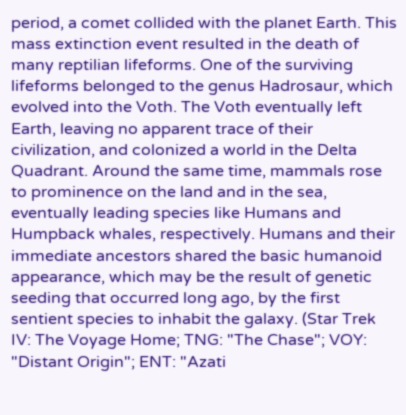period, a comet collided with the planet Earth. This mass extinction event resulted in the death of many reptilian lifeforms. One of the surviving lifeforms belonged to the genus Hadrosaur, which evolved into the Voth. The Voth eventually left Earth, leaving no apparent trace of their civilization, and colonized a world in the Delta Quadrant. Around the same time, mammals rose to prominence on the land and in the sea, eventually leading species like Humans and Humpback whales, respectively. Humans and their immediate ancestors shared the basic humanoid appearance, which may be the result of genetic seeding that occurred long ago, by the first sentient species to inhabit the galaxy. (Star Trek IV: The Voyage Home; TNG: "The Chase"; VOY: "Distant Origin"; ENT: "Azati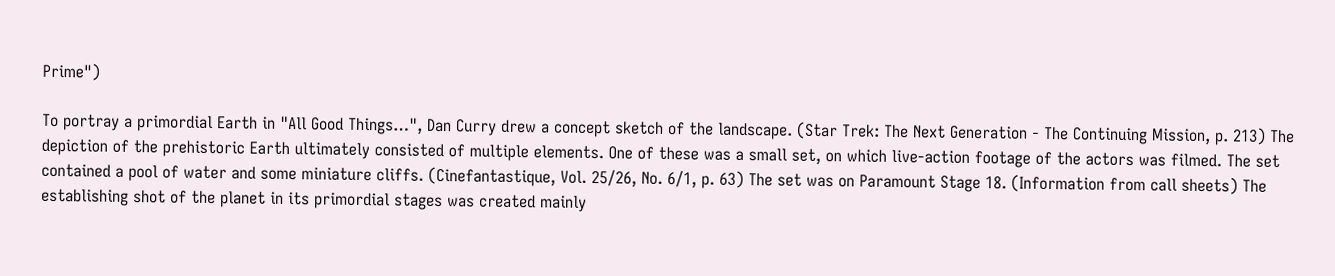Prime")

To portray a primordial Earth in "All Good Things…", Dan Curry drew a concept sketch of the landscape. (Star Trek: The Next Generation - The Continuing Mission, p. 213) The depiction of the prehistoric Earth ultimately consisted of multiple elements. One of these was a small set, on which live-action footage of the actors was filmed. The set contained a pool of water and some miniature cliffs. (Cinefantastique, Vol. 25/26, No. 6/1, p. 63) The set was on Paramount Stage 18. (Information from call sheets) The establishing shot of the planet in its primordial stages was created mainly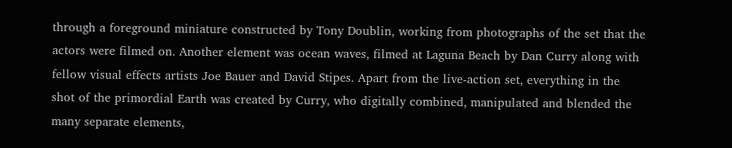through a foreground miniature constructed by Tony Doublin, working from photographs of the set that the actors were filmed on. Another element was ocean waves, filmed at Laguna Beach by Dan Curry along with fellow visual effects artists Joe Bauer and David Stipes. Apart from the live-action set, everything in the shot of the primordial Earth was created by Curry, who digitally combined, manipulated and blended the many separate elements,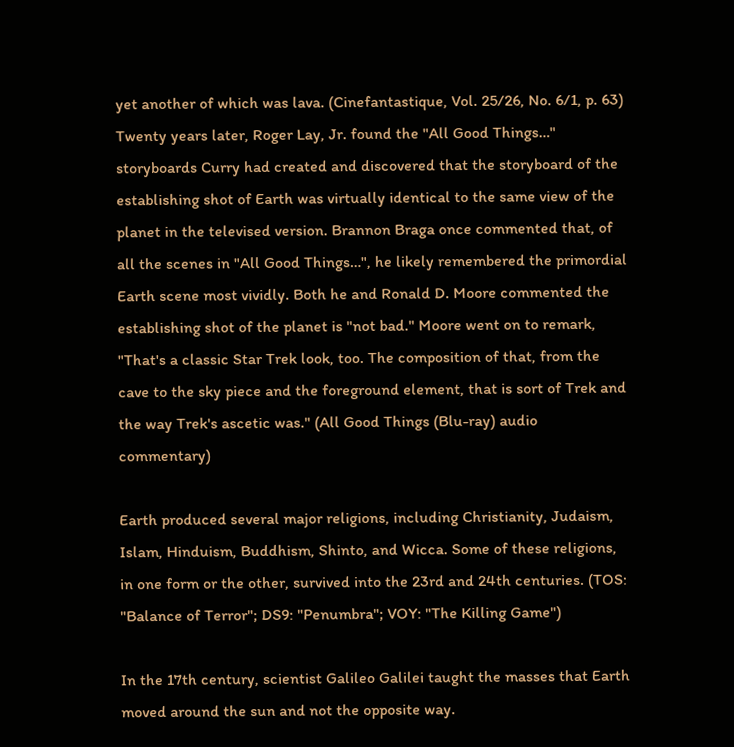yet another of which was lava. (Cinefantastique, Vol. 25/26, No. 6/1, p. 63) Twenty years later, Roger Lay, Jr. found the "All Good Things…" storyboards Curry had created and discovered that the storyboard of the establishing shot of Earth was virtually identical to the same view of the planet in the televised version. Brannon Braga once commented that, of all the scenes in "All Good Things…", he likely remembered the primordial Earth scene most vividly. Both he and Ronald D. Moore commented the establishing shot of the planet is "not bad." Moore went on to remark, "That's a classic Star Trek look, too. The composition of that, from the cave to the sky piece and the foreground element, that is sort of Trek and the way Trek's ascetic was." (All Good Things (Blu-ray) audio commentary)

Earth produced several major religions, including Christianity, Judaism, Islam, Hinduism, Buddhism, Shinto, and Wicca. Some of these religions, in one form or the other, survived into the 23rd and 24th centuries. (TOS: "Balance of Terror"; DS9: "Penumbra"; VOY: "The Killing Game")

In the 17th century, scientist Galileo Galilei taught the masses that Earth moved around the sun and not the opposite way.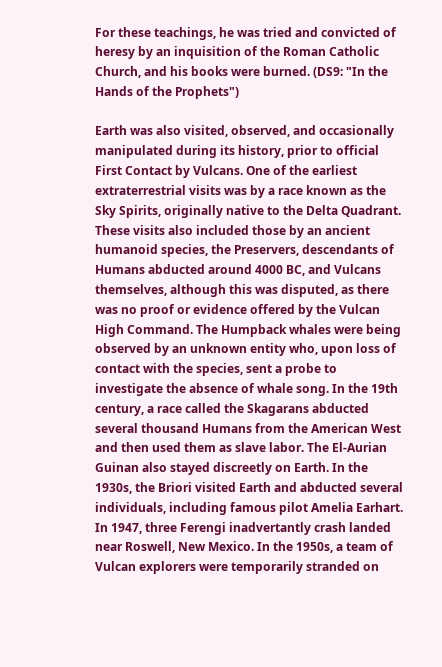For these teachings, he was tried and convicted of heresy by an inquisition of the Roman Catholic Church, and his books were burned. (DS9: "In the Hands of the Prophets")

Earth was also visited, observed, and occasionally manipulated during its history, prior to official First Contact by Vulcans. One of the earliest extraterrestrial visits was by a race known as the Sky Spirits, originally native to the Delta Quadrant. These visits also included those by an ancient humanoid species, the Preservers, descendants of Humans abducted around 4000 BC, and Vulcans themselves, although this was disputed, as there was no proof or evidence offered by the Vulcan High Command. The Humpback whales were being observed by an unknown entity who, upon loss of contact with the species, sent a probe to investigate the absence of whale song. In the 19th century, a race called the Skagarans abducted several thousand Humans from the American West and then used them as slave labor. The El-Aurian Guinan also stayed discreetly on Earth. In the 1930s, the Briori visited Earth and abducted several individuals, including famous pilot Amelia Earhart. In 1947, three Ferengi inadvertantly crash landed near Roswell, New Mexico. In the 1950s, a team of Vulcan explorers were temporarily stranded on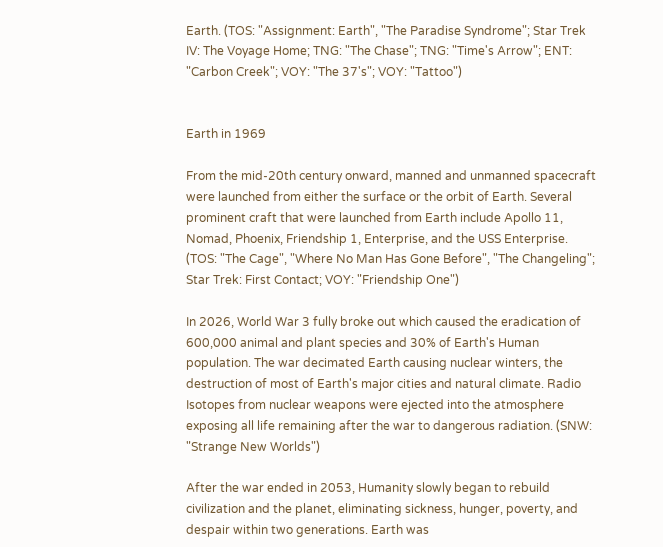Earth. (TOS: "Assignment: Earth", "The Paradise Syndrome"; Star Trek IV: The Voyage Home; TNG: "The Chase"; TNG: "Time's Arrow"; ENT: "Carbon Creek"; VOY: "The 37's"; VOY: "Tattoo")


Earth in 1969

From the mid-20th century onward, manned and unmanned spacecraft were launched from either the surface or the orbit of Earth. Several prominent craft that were launched from Earth include Apollo 11, Nomad, Phoenix, Friendship 1, Enterprise, and the USS Enterprise. (TOS: "The Cage", "Where No Man Has Gone Before", "The Changeling"; Star Trek: First Contact; VOY: "Friendship One")

In 2026, World War 3 fully broke out which caused the eradication of 600,000 animal and plant species and 30% of Earth's Human population. The war decimated Earth causing nuclear winters, the destruction of most of Earth's major cities and natural climate. Radio Isotopes from nuclear weapons were ejected into the atmosphere exposing all life remaining after the war to dangerous radiation. (SNW: "Strange New Worlds")

After the war ended in 2053, Humanity slowly began to rebuild civilization and the planet, eliminating sickness, hunger, poverty, and despair within two generations. Earth was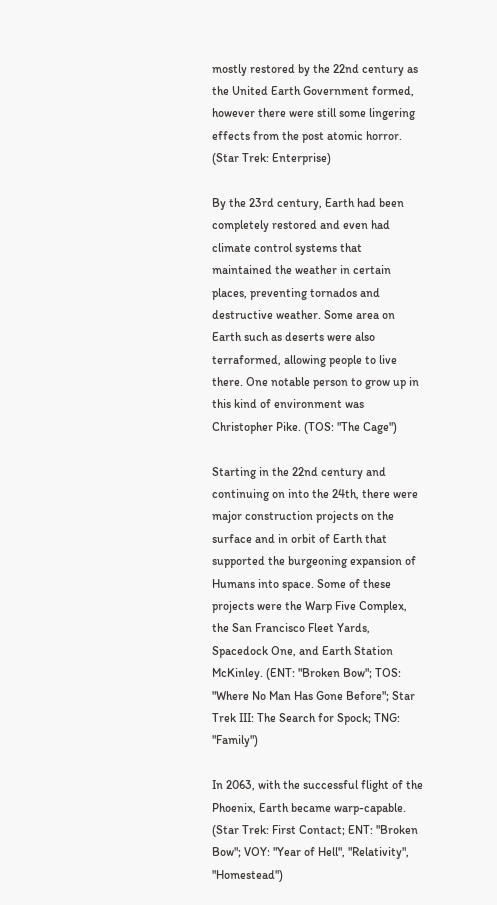mostly restored by the 22nd century as the United Earth Government formed, however there were still some lingering effects from the post atomic horror. (Star Trek: Enterprise)

By the 23rd century, Earth had been completely restored and even had climate control systems that maintained the weather in certain places, preventing tornados and destructive weather. Some area on Earth such as deserts were also terraformed, allowing people to live there. One notable person to grow up in this kind of environment was Christopher Pike. (TOS: "The Cage")

Starting in the 22nd century and continuing on into the 24th, there were major construction projects on the surface and in orbit of Earth that supported the burgeoning expansion of Humans into space. Some of these projects were the Warp Five Complex, the San Francisco Fleet Yards, Spacedock One, and Earth Station McKinley. (ENT: "Broken Bow"; TOS: "Where No Man Has Gone Before"; Star Trek III: The Search for Spock; TNG: "Family")

In 2063, with the successful flight of the Phoenix, Earth became warp-capable. (Star Trek: First Contact; ENT: "Broken Bow"; VOY: "Year of Hell", "Relativity", "Homestead")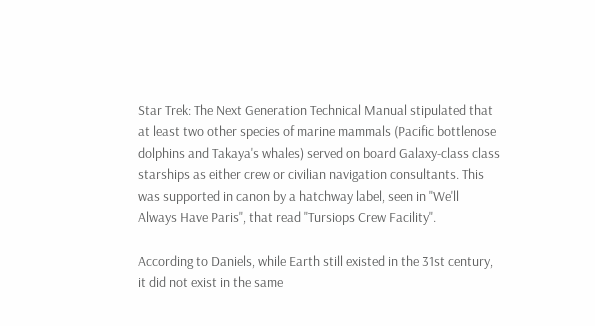Star Trek: The Next Generation Technical Manual stipulated that at least two other species of marine mammals (Pacific bottlenose dolphins and Takaya's whales) served on board Galaxy-class class starships as either crew or civilian navigation consultants. This was supported in canon by a hatchway label, seen in "We'll Always Have Paris", that read "Tursiops Crew Facility".

According to Daniels, while Earth still existed in the 31st century, it did not exist in the same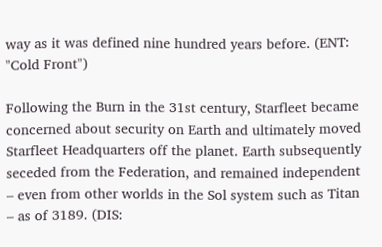way as it was defined nine hundred years before. (ENT: "Cold Front")

Following the Burn in the 31st century, Starfleet became concerned about security on Earth and ultimately moved Starfleet Headquarters off the planet. Earth subsequently seceded from the Federation, and remained independent – even from other worlds in the Sol system such as Titan – as of 3189. (DIS: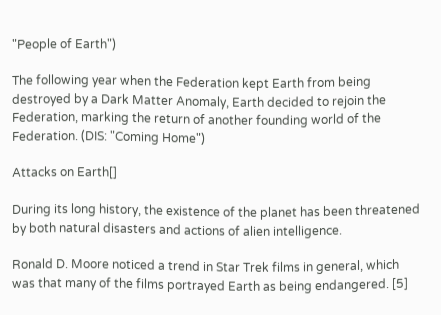"People of Earth")

The following year when the Federation kept Earth from being destroyed by a Dark Matter Anomaly, Earth decided to rejoin the Federation, marking the return of another founding world of the Federation. (DIS: "Coming Home")

Attacks on Earth[]

During its long history, the existence of the planet has been threatened by both natural disasters and actions of alien intelligence.

Ronald D. Moore noticed a trend in Star Trek films in general, which was that many of the films portrayed Earth as being endangered. [5]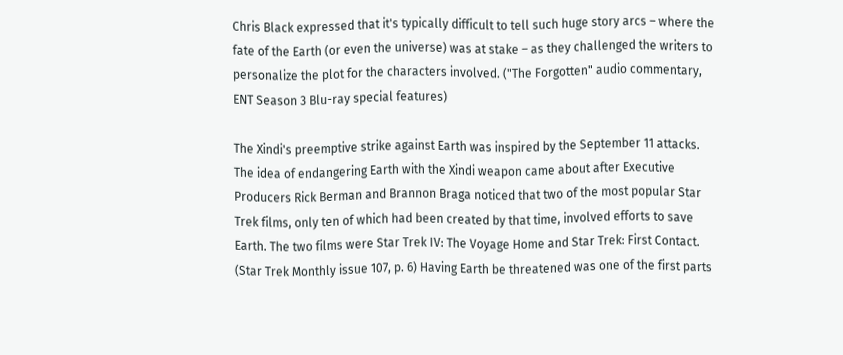Chris Black expressed that it's typically difficult to tell such huge story arcs – where the fate of the Earth (or even the universe) was at stake – as they challenged the writers to personalize the plot for the characters involved. ("The Forgotten" audio commentary, ENT Season 3 Blu-ray special features)

The Xindi's preemptive strike against Earth was inspired by the September 11 attacks. The idea of endangering Earth with the Xindi weapon came about after Executive Producers Rick Berman and Brannon Braga noticed that two of the most popular Star Trek films, only ten of which had been created by that time, involved efforts to save Earth. The two films were Star Trek IV: The Voyage Home and Star Trek: First Contact. (Star Trek Monthly issue 107, p. 6) Having Earth be threatened was one of the first parts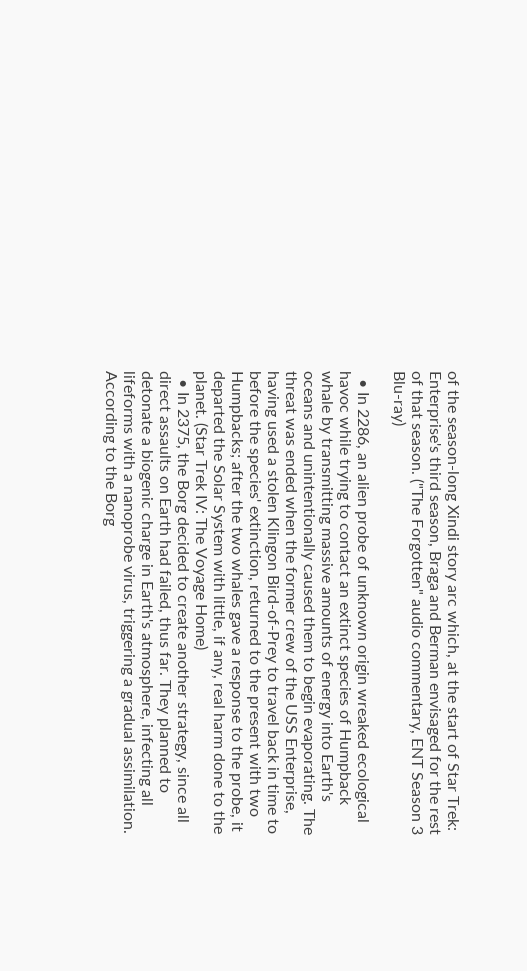of the season-long Xindi story arc which, at the start of Star Trek: Enterprise's third season, Braga and Berman envisaged for the rest of that season. ("The Forgotten" audio commentary, ENT Season 3 Blu-ray)

  • In 2286, an alien probe of unknown origin wreaked ecological havoc while trying to contact an extinct species of Humpback whale by transmitting massive amounts of energy into Earth's oceans and unintentionally caused them to begin evaporating. The threat was ended when the former crew of the USS Enterprise, having used a stolen Klingon Bird-of-Prey to travel back in time to before the species' extinction, returned to the present with two Humpbacks; after the two whales gave a response to the probe, it departed the Solar System with little, if any, real harm done to the planet. (Star Trek IV: The Voyage Home)
  • In 2375, the Borg decided to create another strategy, since all direct assaults on Earth had failed, thus far. They planned to detonate a biogenic charge in Earth's atmosphere, infecting all lifeforms with a nanoprobe virus, triggering a gradual assimilation. According to the Borg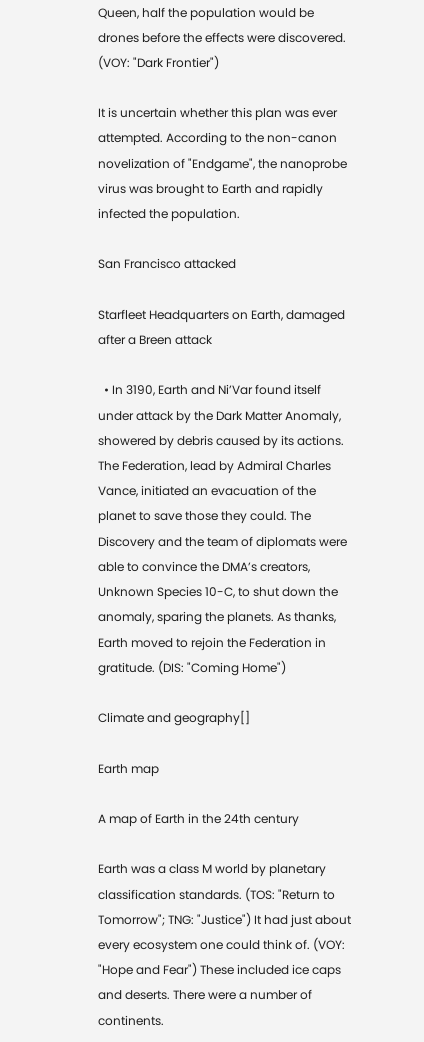Queen, half the population would be drones before the effects were discovered. (VOY: "Dark Frontier")

It is uncertain whether this plan was ever attempted. According to the non-canon novelization of "Endgame", the nanoprobe virus was brought to Earth and rapidly infected the population.

San Francisco attacked

Starfleet Headquarters on Earth, damaged after a Breen attack

  • In 3190, Earth and Ni’Var found itself under attack by the Dark Matter Anomaly, showered by debris caused by its actions. The Federation, lead by Admiral Charles Vance, initiated an evacuation of the planet to save those they could. The Discovery and the team of diplomats were able to convince the DMA’s creators, Unknown Species 10-C, to shut down the anomaly, sparing the planets. As thanks, Earth moved to rejoin the Federation in gratitude. (DIS: "Coming Home")

Climate and geography[]

Earth map

A map of Earth in the 24th century

Earth was a class M world by planetary classification standards. (TOS: "Return to Tomorrow"; TNG: "Justice") It had just about every ecosystem one could think of. (VOY: "Hope and Fear") These included ice caps and deserts. There were a number of continents.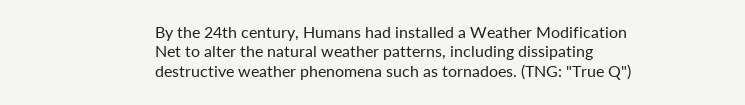By the 24th century, Humans had installed a Weather Modification Net to alter the natural weather patterns, including dissipating destructive weather phenomena such as tornadoes. (TNG: "True Q")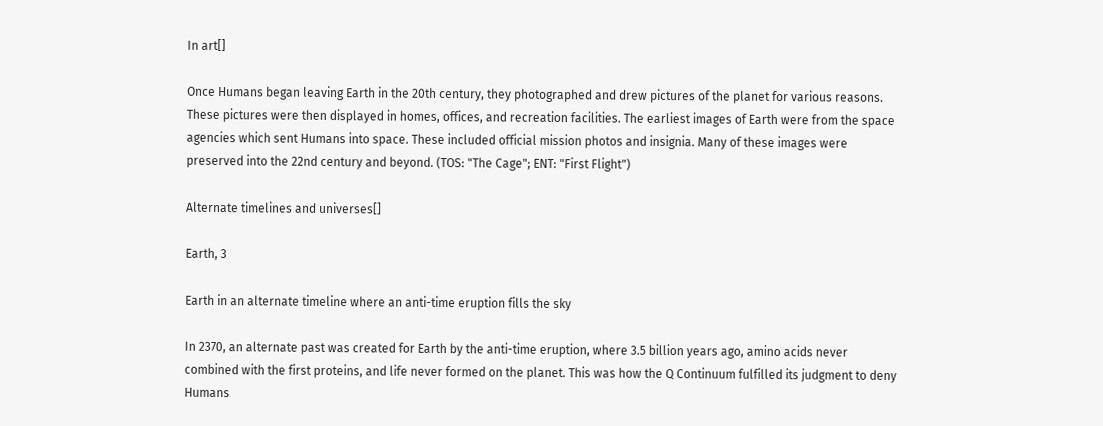In art[]

Once Humans began leaving Earth in the 20th century, they photographed and drew pictures of the planet for various reasons. These pictures were then displayed in homes, offices, and recreation facilities. The earliest images of Earth were from the space agencies which sent Humans into space. These included official mission photos and insignia. Many of these images were preserved into the 22nd century and beyond. (TOS: "The Cage"; ENT: "First Flight")

Alternate timelines and universes[]

Earth, 3

Earth in an alternate timeline where an anti-time eruption fills the sky

In 2370, an alternate past was created for Earth by the anti-time eruption, where 3.5 billion years ago, amino acids never combined with the first proteins, and life never formed on the planet. This was how the Q Continuum fulfilled its judgment to deny Humans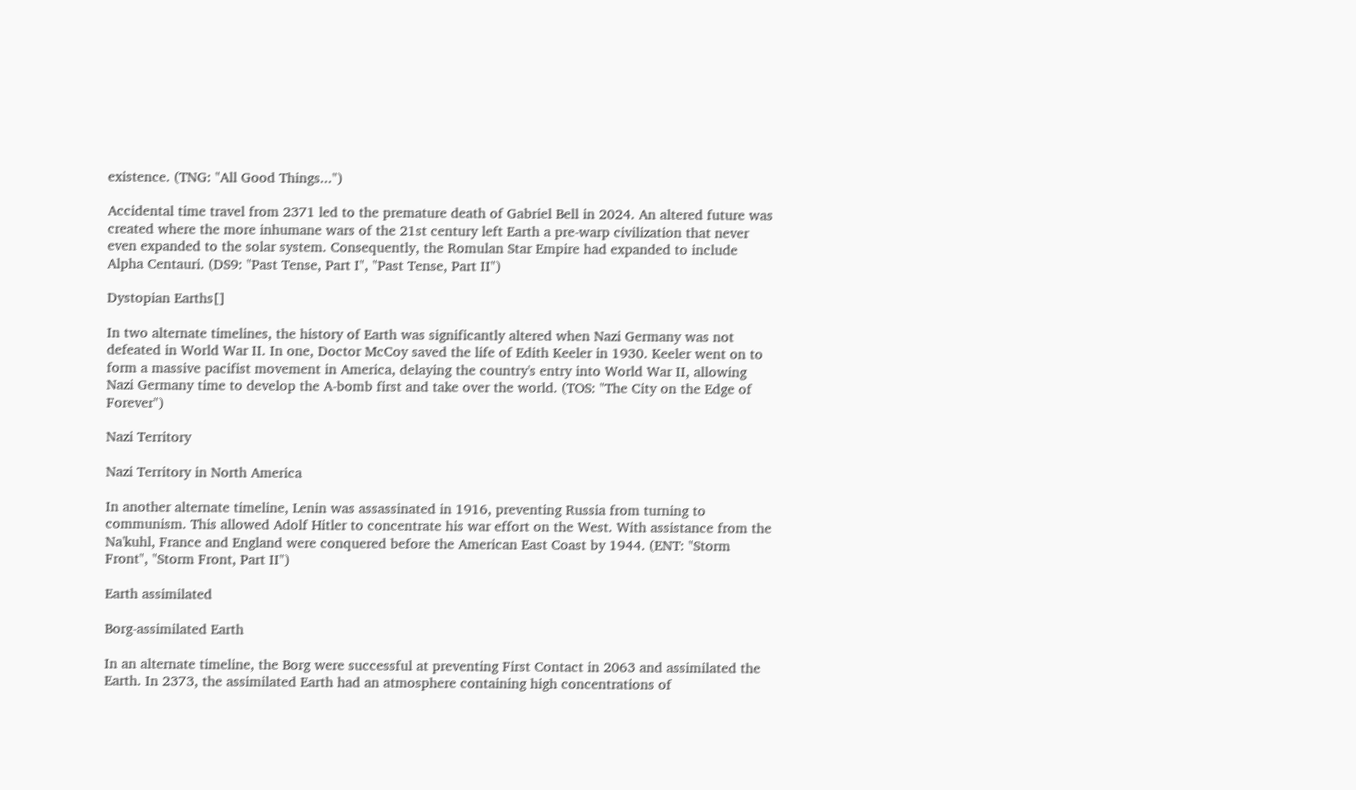existence. (TNG: "All Good Things...")

Accidental time travel from 2371 led to the premature death of Gabriel Bell in 2024. An altered future was created where the more inhumane wars of the 21st century left Earth a pre-warp civilization that never even expanded to the solar system. Consequently, the Romulan Star Empire had expanded to include Alpha Centauri. (DS9: "Past Tense, Part I", "Past Tense, Part II")

Dystopian Earths[]

In two alternate timelines, the history of Earth was significantly altered when Nazi Germany was not defeated in World War II. In one, Doctor McCoy saved the life of Edith Keeler in 1930. Keeler went on to form a massive pacifist movement in America, delaying the country's entry into World War II, allowing Nazi Germany time to develop the A-bomb first and take over the world. (TOS: "The City on the Edge of Forever")

Nazi Territory

Nazi Territory in North America

In another alternate timeline, Lenin was assassinated in 1916, preventing Russia from turning to communism. This allowed Adolf Hitler to concentrate his war effort on the West. With assistance from the Na'kuhl, France and England were conquered before the American East Coast by 1944. (ENT: "Storm Front", "Storm Front, Part II")

Earth assimilated

Borg-assimilated Earth

In an alternate timeline, the Borg were successful at preventing First Contact in 2063 and assimilated the Earth. In 2373, the assimilated Earth had an atmosphere containing high concentrations of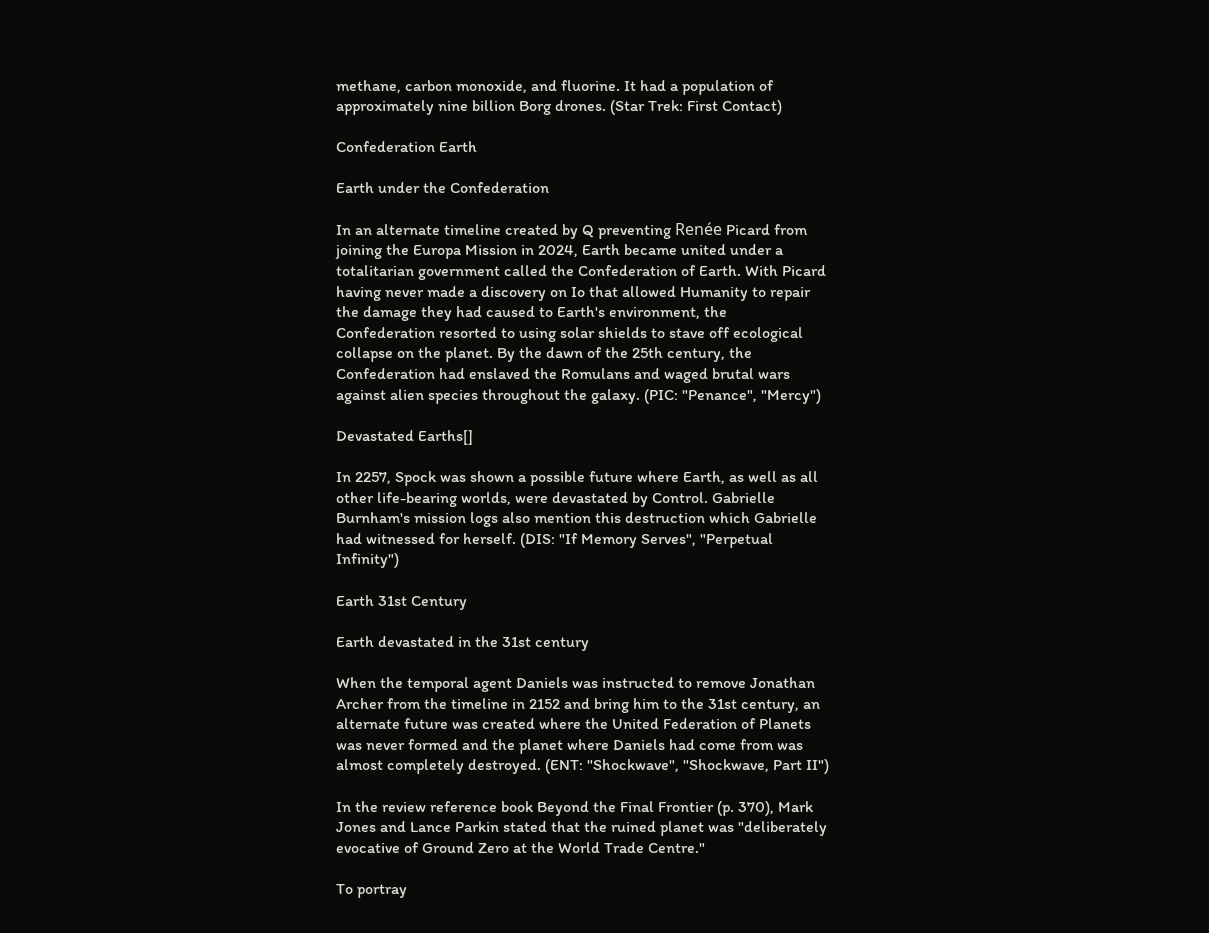methane, carbon monoxide, and fluorine. It had a population of approximately nine billion Borg drones. (Star Trek: First Contact)

Confederation Earth

Earth under the Confederation

In an alternate timeline created by Q preventing Renée Picard from joining the Europa Mission in 2024, Earth became united under a totalitarian government called the Confederation of Earth. With Picard having never made a discovery on Io that allowed Humanity to repair the damage they had caused to Earth's environment, the Confederation resorted to using solar shields to stave off ecological collapse on the planet. By the dawn of the 25th century, the Confederation had enslaved the Romulans and waged brutal wars against alien species throughout the galaxy. (PIC: "Penance", "Mercy")

Devastated Earths[]

In 2257, Spock was shown a possible future where Earth, as well as all other life-bearing worlds, were devastated by Control. Gabrielle Burnham's mission logs also mention this destruction which Gabrielle had witnessed for herself. (DIS: "If Memory Serves", "Perpetual Infinity")

Earth 31st Century

Earth devastated in the 31st century

When the temporal agent Daniels was instructed to remove Jonathan Archer from the timeline in 2152 and bring him to the 31st century, an alternate future was created where the United Federation of Planets was never formed and the planet where Daniels had come from was almost completely destroyed. (ENT: "Shockwave", "Shockwave, Part II")

In the review reference book Beyond the Final Frontier (p. 370), Mark Jones and Lance Parkin stated that the ruined planet was "deliberately evocative of Ground Zero at the World Trade Centre."

To portray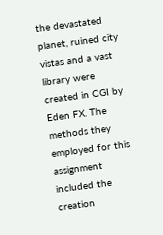the devastated planet, ruined city vistas and a vast library were created in CGI by Eden FX. The methods they employed for this assignment included the creation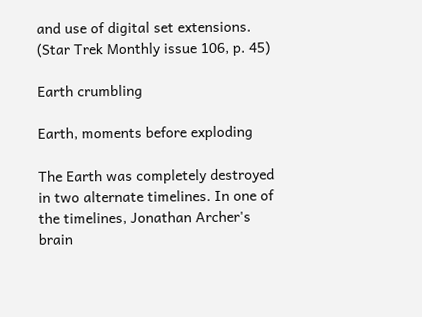and use of digital set extensions. (Star Trek Monthly issue 106, p. 45)

Earth crumbling

Earth, moments before exploding

The Earth was completely destroyed in two alternate timelines. In one of the timelines, Jonathan Archer's brain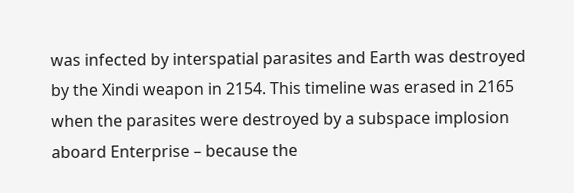was infected by interspatial parasites and Earth was destroyed by the Xindi weapon in 2154. This timeline was erased in 2165 when the parasites were destroyed by a subspace implosion aboard Enterprise – because the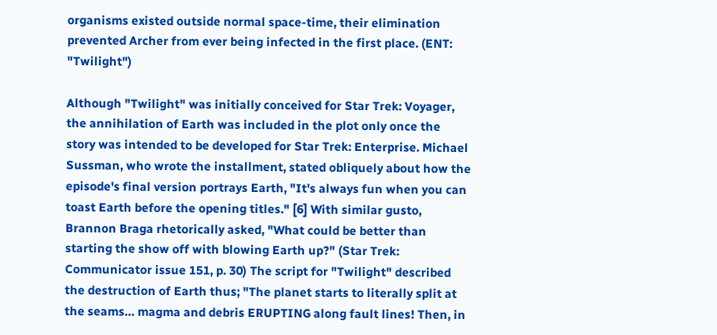organisms existed outside normal space-time, their elimination prevented Archer from ever being infected in the first place. (ENT: "Twilight")

Although "Twilight" was initially conceived for Star Trek: Voyager, the annihilation of Earth was included in the plot only once the story was intended to be developed for Star Trek: Enterprise. Michael Sussman, who wrote the installment, stated obliquely about how the episode's final version portrays Earth, "It's always fun when you can toast Earth before the opening titles." [6] With similar gusto, Brannon Braga rhetorically asked, "What could be better than starting the show off with blowing Earth up?" (Star Trek: Communicator issue 151, p. 30) The script for "Twilight" described the destruction of Earth thus; "The planet starts to literally split at the seams… magma and debris ERUPTING along fault lines! Then, in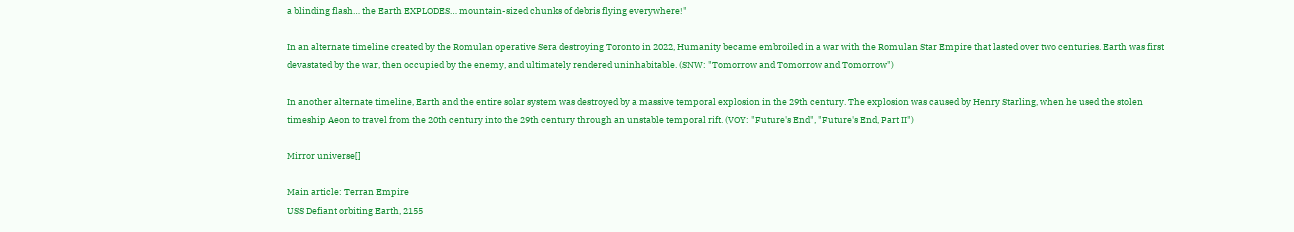a blinding flash… the Earth EXPLODES… mountain-sized chunks of debris flying everywhere!"

In an alternate timeline created by the Romulan operative Sera destroying Toronto in 2022, Humanity became embroiled in a war with the Romulan Star Empire that lasted over two centuries. Earth was first devastated by the war, then occupied by the enemy, and ultimately rendered uninhabitable. (SNW: "Tomorrow and Tomorrow and Tomorrow")

In another alternate timeline, Earth and the entire solar system was destroyed by a massive temporal explosion in the 29th century. The explosion was caused by Henry Starling, when he used the stolen timeship Aeon to travel from the 20th century into the 29th century through an unstable temporal rift. (VOY: "Future's End", "Future's End, Part II")

Mirror universe[]

Main article: Terran Empire
USS Defiant orbiting Earth, 2155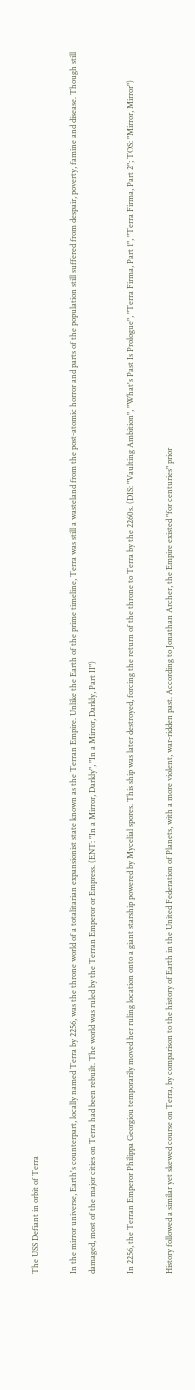The USS Defiant in orbit of Terra

In the mirror universe, Earth's counterpart, locally named Terra by 2256, was the throne world of a totalitarian expansionist state known as the Terran Empire. Unlike the Earth of the prime timeline, Terra was still a wasteland from the post-atomic horror and parts of the population still suffered from despair, poverty, famine and disease. Though still damaged, most of the major cities on Terra had been rebuilt. The world was ruled by the Terran Emperor or Empress. (ENT: "In a Mirror, Darkly", "In a Mirror, Darkly, Part II")

In 2256, the Terran Emperor Philippa Georgiou temporarily moved her ruling location onto a giant starship powered by Mycelial spores. This ship was later destroyed, forcing the return of the throne to Terra by the 2260s. (DIS: "Vaulting Ambition", "What's Past Is Prologue", "Terra Firma, Part 1", "Terra Firma, Part 2"; TOS: "Mirror, Mirror")

History followed a similar yet skewed course on Terra, by comparison to the history of Earth in the United Federation of Planets, with a more violent, war-ridden past. According to Jonathan Archer, the Empire existed "for centuries" prior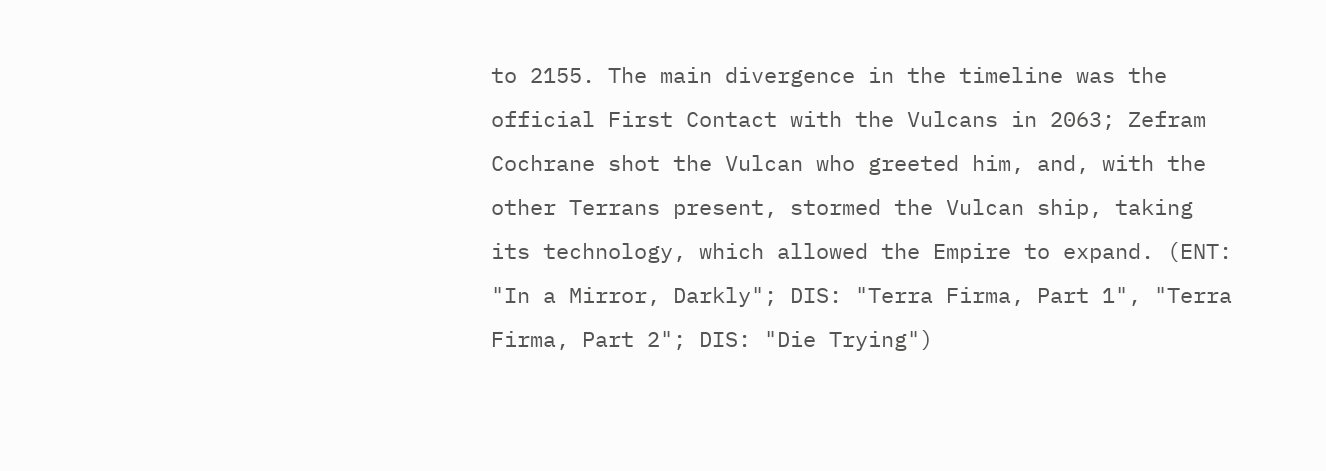to 2155. The main divergence in the timeline was the official First Contact with the Vulcans in 2063; Zefram Cochrane shot the Vulcan who greeted him, and, with the other Terrans present, stormed the Vulcan ship, taking its technology, which allowed the Empire to expand. (ENT: "In a Mirror, Darkly"; DIS: "Terra Firma, Part 1", "Terra Firma, Part 2"; DIS: "Die Trying")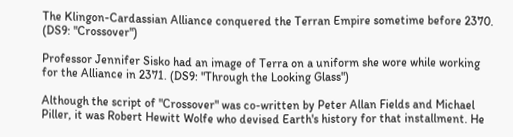The Klingon-Cardassian Alliance conquered the Terran Empire sometime before 2370. (DS9: "Crossover")

Professor Jennifer Sisko had an image of Terra on a uniform she wore while working for the Alliance in 2371. (DS9: "Through the Looking Glass")

Although the script of "Crossover" was co-written by Peter Allan Fields and Michael Piller, it was Robert Hewitt Wolfe who devised Earth's history for that installment. He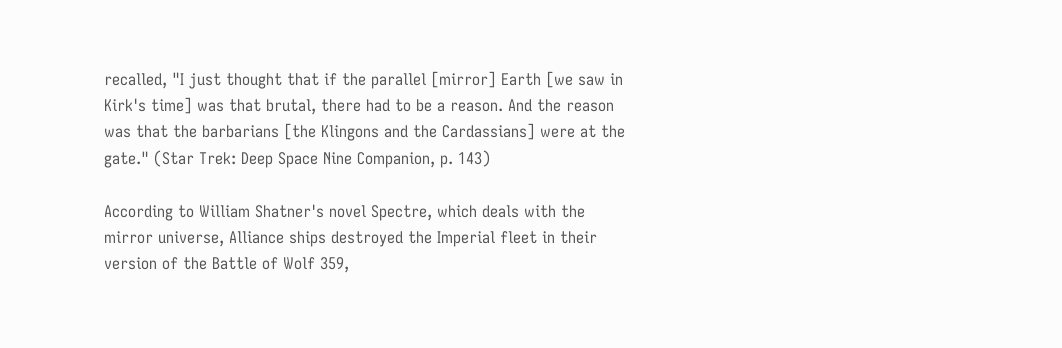recalled, "I just thought that if the parallel [mirror] Earth [we saw in Kirk's time] was that brutal, there had to be a reason. And the reason was that the barbarians [the Klingons and the Cardassians] were at the gate." (Star Trek: Deep Space Nine Companion, p. 143)

According to William Shatner's novel Spectre, which deals with the mirror universe, Alliance ships destroyed the Imperial fleet in their version of the Battle of Wolf 359,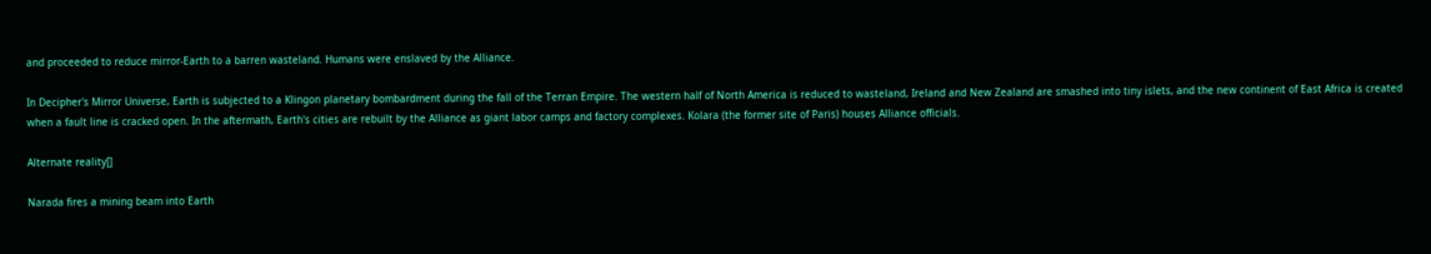and proceeded to reduce mirror-Earth to a barren wasteland. Humans were enslaved by the Alliance.

In Decipher's Mirror Universe, Earth is subjected to a Klingon planetary bombardment during the fall of the Terran Empire. The western half of North America is reduced to wasteland, Ireland and New Zealand are smashed into tiny islets, and the new continent of East Africa is created when a fault line is cracked open. In the aftermath, Earth's cities are rebuilt by the Alliance as giant labor camps and factory complexes. Kolara (the former site of Paris) houses Alliance officials.

Alternate reality[]

Narada fires a mining beam into Earth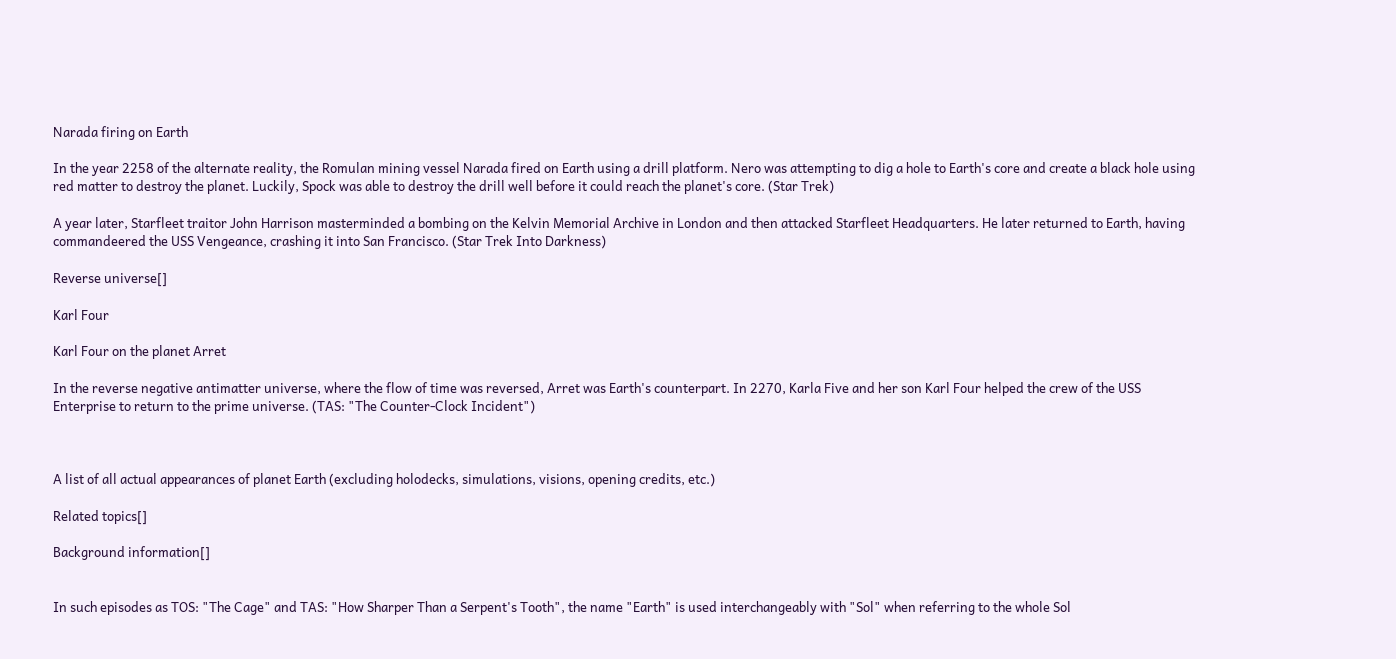Narada firing on Earth

In the year 2258 of the alternate reality, the Romulan mining vessel Narada fired on Earth using a drill platform. Nero was attempting to dig a hole to Earth's core and create a black hole using red matter to destroy the planet. Luckily, Spock was able to destroy the drill well before it could reach the planet's core. (Star Trek)

A year later, Starfleet traitor John Harrison masterminded a bombing on the Kelvin Memorial Archive in London and then attacked Starfleet Headquarters. He later returned to Earth, having commandeered the USS Vengeance, crashing it into San Francisco. (Star Trek Into Darkness)

Reverse universe[]

Karl Four

Karl Four on the planet Arret

In the reverse negative antimatter universe, where the flow of time was reversed, Arret was Earth's counterpart. In 2270, Karla Five and her son Karl Four helped the crew of the USS Enterprise to return to the prime universe. (TAS: "The Counter-Clock Incident")



A list of all actual appearances of planet Earth (excluding holodecks, simulations, visions, opening credits, etc.)

Related topics[]

Background information[]


In such episodes as TOS: "The Cage" and TAS: "How Sharper Than a Serpent's Tooth", the name "Earth" is used interchangeably with "Sol" when referring to the whole Sol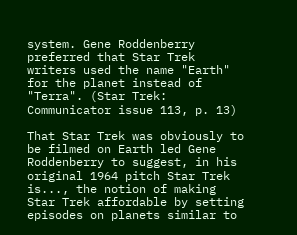system. Gene Roddenberry preferred that Star Trek writers used the name "Earth" for the planet instead of "Terra". (Star Trek: Communicator issue 113, p. 13)

That Star Trek was obviously to be filmed on Earth led Gene Roddenberry to suggest, in his original 1964 pitch Star Trek is..., the notion of making Star Trek affordable by setting episodes on planets similar to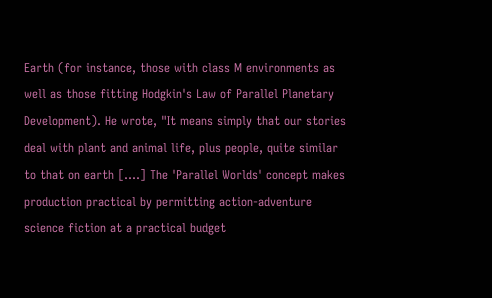Earth (for instance, those with class M environments as well as those fitting Hodgkin's Law of Parallel Planetary Development). He wrote, "It means simply that our stories deal with plant and animal life, plus people, quite similar to that on earth [....] The 'Parallel Worlds' concept makes production practical by permitting action-adventure science fiction at a practical budget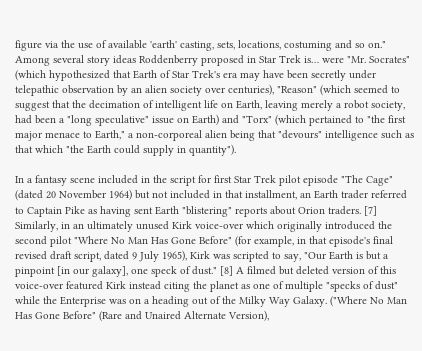figure via the use of available 'earth' casting, sets, locations, costuming and so on." Among several story ideas Roddenberry proposed in Star Trek is… were "Mr. Socrates" (which hypothesized that Earth of Star Trek's era may have been secretly under telepathic observation by an alien society over centuries), "Reason" (which seemed to suggest that the decimation of intelligent life on Earth, leaving merely a robot society, had been a "long speculative" issue on Earth) and "Torx" (which pertained to "the first major menace to Earth," a non-corporeal alien being that "devours" intelligence such as that which "the Earth could supply in quantity").

In a fantasy scene included in the script for first Star Trek pilot episode "The Cage" (dated 20 November 1964) but not included in that installment, an Earth trader referred to Captain Pike as having sent Earth "blistering" reports about Orion traders. [7] Similarly, in an ultimately unused Kirk voice-over which originally introduced the second pilot "Where No Man Has Gone Before" (for example, in that episode's final revised draft script, dated 9 July 1965), Kirk was scripted to say, "Our Earth is but a pinpoint [in our galaxy], one speck of dust." [8] A filmed but deleted version of this voice-over featured Kirk instead citing the planet as one of multiple "specks of dust" while the Enterprise was on a heading out of the Milky Way Galaxy. ("Where No Man Has Gone Before" (Rare and Unaired Alternate Version),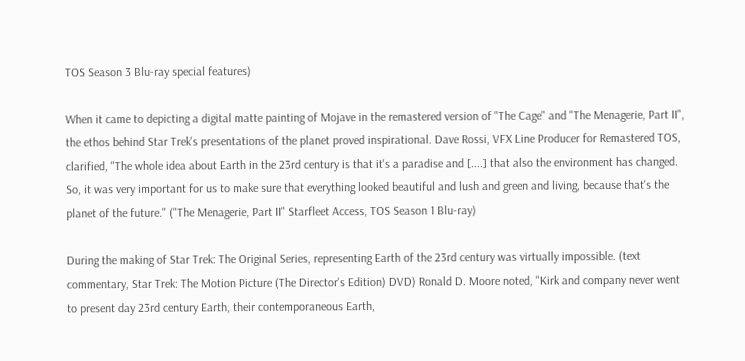TOS Season 3 Blu-ray special features)

When it came to depicting a digital matte painting of Mojave in the remastered version of "The Cage" and "The Menagerie, Part II", the ethos behind Star Trek's presentations of the planet proved inspirational. Dave Rossi, VFX Line Producer for Remastered TOS, clarified, "The whole idea about Earth in the 23rd century is that it's a paradise and [....] that also the environment has changed. So, it was very important for us to make sure that everything looked beautiful and lush and green and living, because that's the planet of the future." ("The Menagerie, Part II" Starfleet Access, TOS Season 1 Blu-ray)

During the making of Star Trek: The Original Series, representing Earth of the 23rd century was virtually impossible. (text commentary, Star Trek: The Motion Picture (The Director's Edition) DVD) Ronald D. Moore noted, "Kirk and company never went to present day 23rd century Earth, their contemporaneous Earth,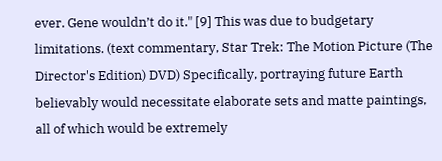ever. Gene wouldn’t do it." [9] This was due to budgetary limitations. (text commentary, Star Trek: The Motion Picture (The Director's Edition) DVD) Specifically, portraying future Earth believably would necessitate elaborate sets and matte paintings, all of which would be extremely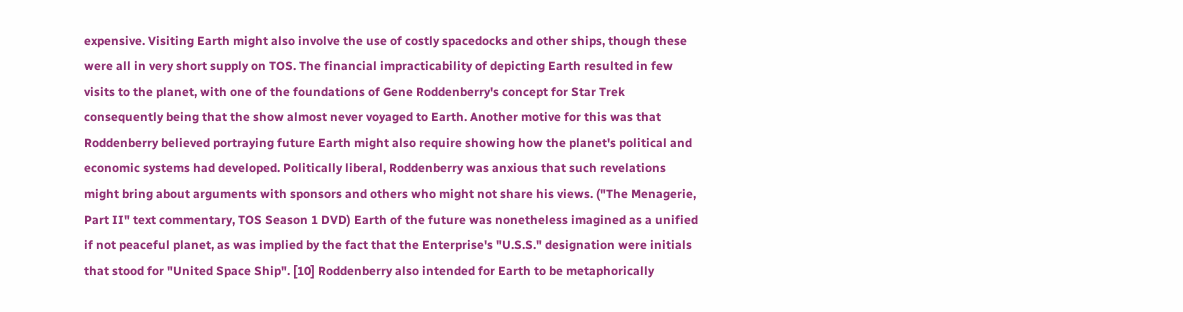expensive. Visiting Earth might also involve the use of costly spacedocks and other ships, though these were all in very short supply on TOS. The financial impracticability of depicting Earth resulted in few visits to the planet, with one of the foundations of Gene Roddenberry's concept for Star Trek consequently being that the show almost never voyaged to Earth. Another motive for this was that Roddenberry believed portraying future Earth might also require showing how the planet's political and economic systems had developed. Politically liberal, Roddenberry was anxious that such revelations might bring about arguments with sponsors and others who might not share his views. ("The Menagerie, Part II" text commentary, TOS Season 1 DVD) Earth of the future was nonetheless imagined as a unified if not peaceful planet, as was implied by the fact that the Enterprise's "U.S.S." designation were initials that stood for "United Space Ship". [10] Roddenberry also intended for Earth to be metaphorically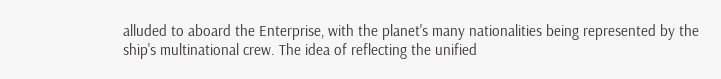alluded to aboard the Enterprise, with the planet's many nationalities being represented by the ship's multinational crew. The idea of reflecting the unified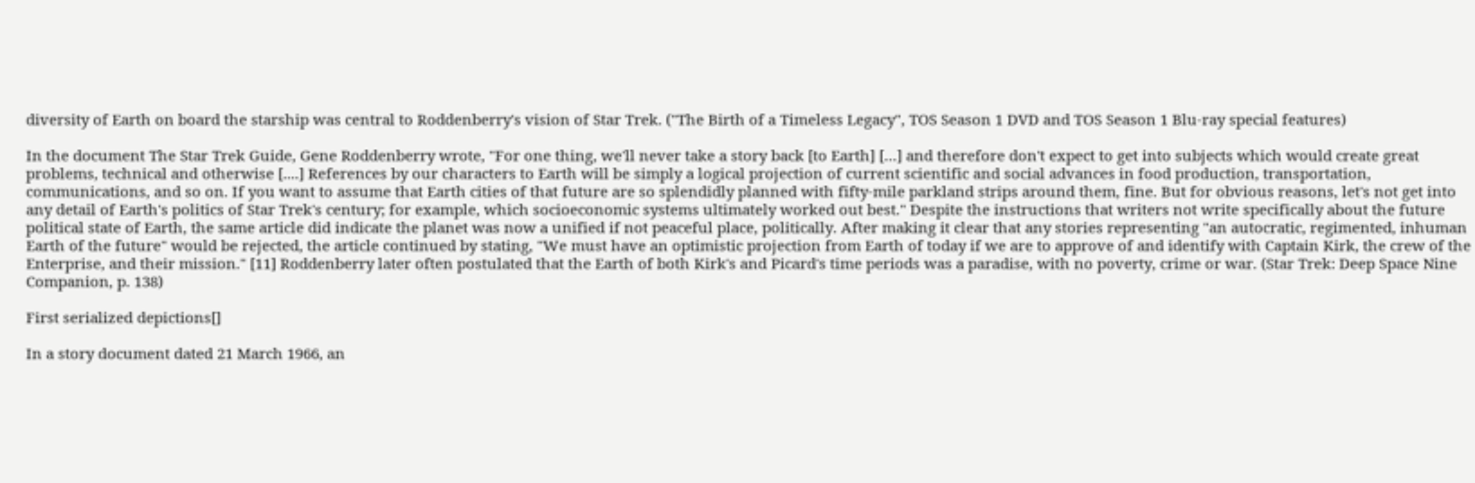diversity of Earth on board the starship was central to Roddenberry's vision of Star Trek. ("The Birth of a Timeless Legacy", TOS Season 1 DVD and TOS Season 1 Blu-ray special features)

In the document The Star Trek Guide, Gene Roddenberry wrote, "For one thing, we'll never take a story back [to Earth] […] and therefore don't expect to get into subjects which would create great problems, technical and otherwise [....] References by our characters to Earth will be simply a logical projection of current scientific and social advances in food production, transportation, communications, and so on. If you want to assume that Earth cities of that future are so splendidly planned with fifty-mile parkland strips around them, fine. But for obvious reasons, let's not get into any detail of Earth's politics of Star Trek's century; for example, which socioeconomic systems ultimately worked out best." Despite the instructions that writers not write specifically about the future political state of Earth, the same article did indicate the planet was now a unified if not peaceful place, politically. After making it clear that any stories representing "an autocratic, regimented, inhuman Earth of the future" would be rejected, the article continued by stating, "We must have an optimistic projection from Earth of today if we are to approve of and identify with Captain Kirk, the crew of the Enterprise, and their mission." [11] Roddenberry later often postulated that the Earth of both Kirk's and Picard's time periods was a paradise, with no poverty, crime or war. (Star Trek: Deep Space Nine Companion, p. 138)

First serialized depictions[]

In a story document dated 21 March 1966, an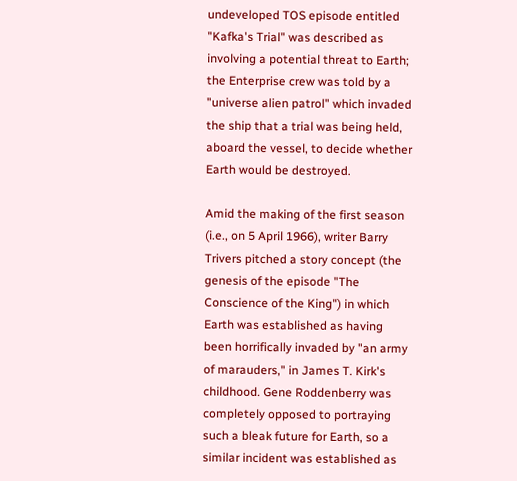undeveloped TOS episode entitled "Kafka's Trial" was described as involving a potential threat to Earth; the Enterprise crew was told by a "universe alien patrol" which invaded the ship that a trial was being held, aboard the vessel, to decide whether Earth would be destroyed.

Amid the making of the first season (i.e., on 5 April 1966), writer Barry Trivers pitched a story concept (the genesis of the episode "The Conscience of the King") in which Earth was established as having been horrifically invaded by "an army of marauders," in James T. Kirk's childhood. Gene Roddenberry was completely opposed to portraying such a bleak future for Earth, so a similar incident was established as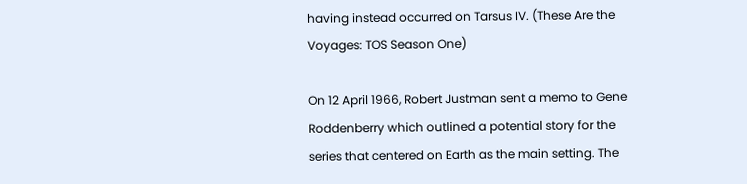having instead occurred on Tarsus IV. (These Are the Voyages: TOS Season One)

On 12 April 1966, Robert Justman sent a memo to Gene Roddenberry which outlined a potential story for the series that centered on Earth as the main setting. The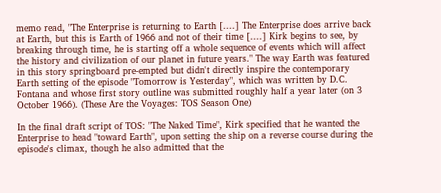memo read, "The Enterprise is returning to Earth [....] The Enterprise does arrive back at Earth, but this is Earth of 1966 and not of their time [....] Kirk begins to see, by breaking through time, he is starting off a whole sequence of events which will affect the history and civilization of our planet in future years." The way Earth was featured in this story springboard pre-empted but didn't directly inspire the contemporary Earth setting of the episode "Tomorrow is Yesterday", which was written by D.C. Fontana and whose first story outline was submitted roughly half a year later (on 3 October 1966). (These Are the Voyages: TOS Season One)

In the final draft script of TOS: "The Naked Time", Kirk specified that he wanted the Enterprise to head "toward Earth", upon setting the ship on a reverse course during the episode's climax, though he also admitted that the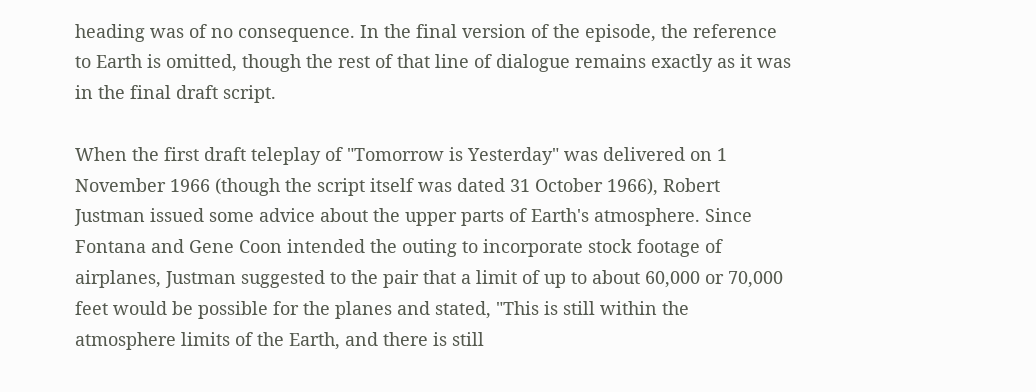heading was of no consequence. In the final version of the episode, the reference to Earth is omitted, though the rest of that line of dialogue remains exactly as it was in the final draft script.

When the first draft teleplay of "Tomorrow is Yesterday" was delivered on 1 November 1966 (though the script itself was dated 31 October 1966), Robert Justman issued some advice about the upper parts of Earth's atmosphere. Since Fontana and Gene Coon intended the outing to incorporate stock footage of airplanes, Justman suggested to the pair that a limit of up to about 60,000 or 70,000 feet would be possible for the planes and stated, "This is still within the atmosphere limits of the Earth, and there is still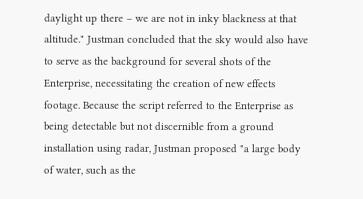daylight up there – we are not in inky blackness at that altitude." Justman concluded that the sky would also have to serve as the background for several shots of the Enterprise, necessitating the creation of new effects footage. Because the script referred to the Enterprise as being detectable but not discernible from a ground installation using radar, Justman proposed "a large body of water, such as the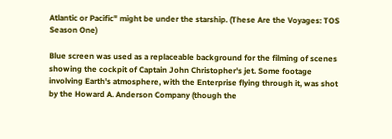Atlantic or Pacific" might be under the starship. (These Are the Voyages: TOS Season One)

Blue screen was used as a replaceable background for the filming of scenes showing the cockpit of Captain John Christopher's jet. Some footage involving Earth's atmosphere, with the Enterprise flying through it, was shot by the Howard A. Anderson Company (though the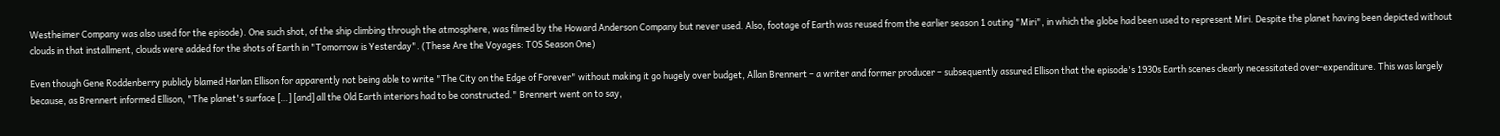Westheimer Company was also used for the episode). One such shot, of the ship climbing through the atmosphere, was filmed by the Howard Anderson Company but never used. Also, footage of Earth was reused from the earlier season 1 outing "Miri", in which the globe had been used to represent Miri. Despite the planet having been depicted without clouds in that installment, clouds were added for the shots of Earth in "Tomorrow is Yesterday". (These Are the Voyages: TOS Season One)

Even though Gene Roddenberry publicly blamed Harlan Ellison for apparently not being able to write "The City on the Edge of Forever" without making it go hugely over budget, Allan Brennert – a writer and former producer – subsequently assured Ellison that the episode's 1930s Earth scenes clearly necessitated over-expenditure. This was largely because, as Brennert informed Ellison, "The planet's surface […] [and] all the Old Earth interiors had to be constructed." Brennert went on to say,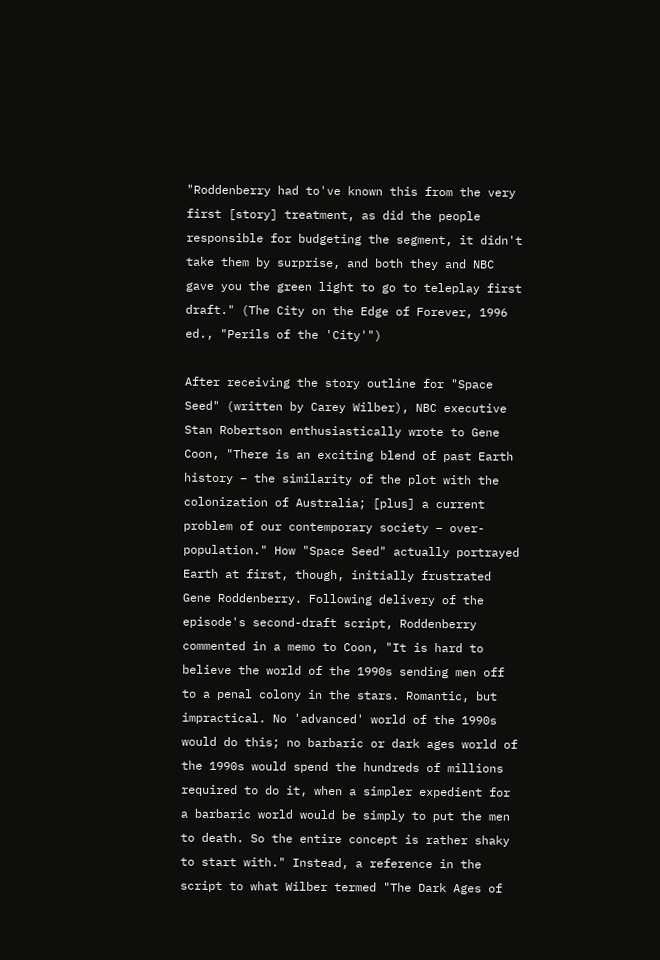"Roddenberry had to've known this from the very first [story] treatment, as did the people responsible for budgeting the segment, it didn't take them by surprise, and both they and NBC gave you the green light to go to teleplay first draft." (The City on the Edge of Forever, 1996 ed., "Perils of the 'City'")

After receiving the story outline for "Space Seed" (written by Carey Wilber), NBC executive Stan Robertson enthusiastically wrote to Gene Coon, "There is an exciting blend of past Earth history – the similarity of the plot with the colonization of Australia; [plus] a current problem of our contemporary society – over-population." How "Space Seed" actually portrayed Earth at first, though, initially frustrated Gene Roddenberry. Following delivery of the episode's second-draft script, Roddenberry commented in a memo to Coon, "It is hard to believe the world of the 1990s sending men off to a penal colony in the stars. Romantic, but impractical. No 'advanced' world of the 1990s would do this; no barbaric or dark ages world of the 1990s would spend the hundreds of millions required to do it, when a simpler expedient for a barbaric world would be simply to put the men to death. So the entire concept is rather shaky to start with." Instead, a reference in the script to what Wilber termed "The Dark Ages of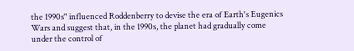the 1990s" influenced Roddenberry to devise the era of Earth's Eugenics Wars and suggest that, in the 1990s, the planet had gradually come under the control of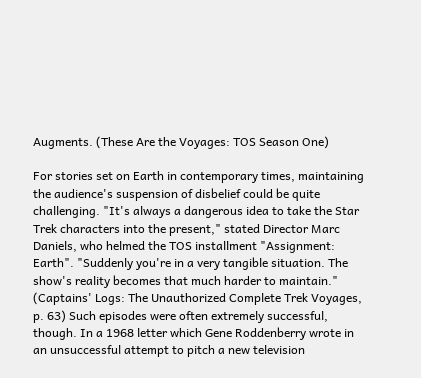Augments. (These Are the Voyages: TOS Season One)

For stories set on Earth in contemporary times, maintaining the audience's suspension of disbelief could be quite challenging. "It's always a dangerous idea to take the Star Trek characters into the present," stated Director Marc Daniels, who helmed the TOS installment "Assignment: Earth". "Suddenly you're in a very tangible situation. The show's reality becomes that much harder to maintain." (Captains' Logs: The Unauthorized Complete Trek Voyages, p. 63) Such episodes were often extremely successful, though. In a 1968 letter which Gene Roddenberry wrote in an unsuccessful attempt to pitch a new television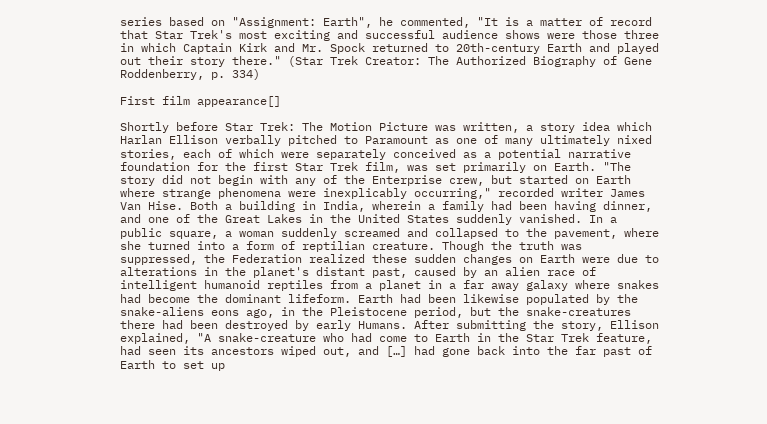series based on "Assignment: Earth", he commented, "It is a matter of record that Star Trek's most exciting and successful audience shows were those three in which Captain Kirk and Mr. Spock returned to 20th-century Earth and played out their story there." (Star Trek Creator: The Authorized Biography of Gene Roddenberry, p. 334)

First film appearance[]

Shortly before Star Trek: The Motion Picture was written, a story idea which Harlan Ellison verbally pitched to Paramount as one of many ultimately nixed stories, each of which were separately conceived as a potential narrative foundation for the first Star Trek film, was set primarily on Earth. "The story did not begin with any of the Enterprise crew, but started on Earth where strange phenomena were inexplicably occurring," recorded writer James Van Hise. Both a building in India, wherein a family had been having dinner, and one of the Great Lakes in the United States suddenly vanished. In a public square, a woman suddenly screamed and collapsed to the pavement, where she turned into a form of reptilian creature. Though the truth was suppressed, the Federation realized these sudden changes on Earth were due to alterations in the planet's distant past, caused by an alien race of intelligent humanoid reptiles from a planet in a far away galaxy where snakes had become the dominant lifeform. Earth had been likewise populated by the snake-aliens eons ago, in the Pleistocene period, but the snake-creatures there had been destroyed by early Humans. After submitting the story, Ellison explained, "A snake-creature who had come to Earth in the Star Trek feature, had seen its ancestors wiped out, and […] had gone back into the far past of Earth to set up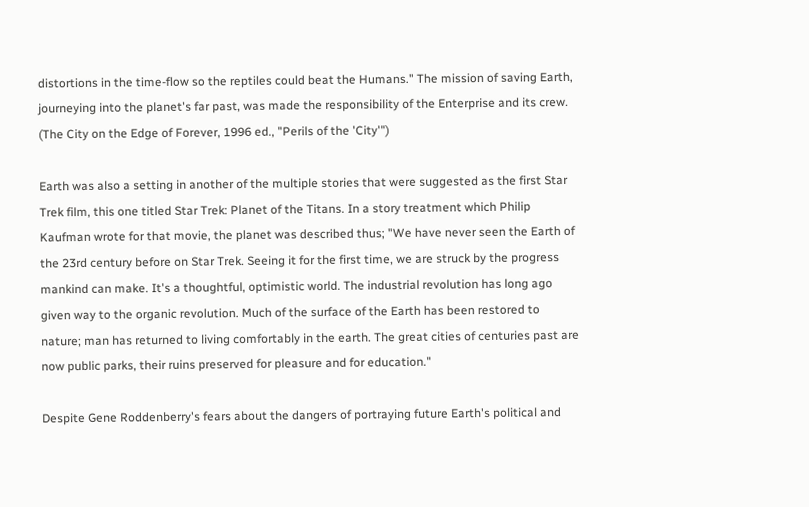distortions in the time-flow so the reptiles could beat the Humans." The mission of saving Earth, journeying into the planet's far past, was made the responsibility of the Enterprise and its crew. (The City on the Edge of Forever, 1996 ed., "Perils of the 'City'")

Earth was also a setting in another of the multiple stories that were suggested as the first Star Trek film, this one titled Star Trek: Planet of the Titans. In a story treatment which Philip Kaufman wrote for that movie, the planet was described thus; "We have never seen the Earth of the 23rd century before on Star Trek. Seeing it for the first time, we are struck by the progress mankind can make. It's a thoughtful, optimistic world. The industrial revolution has long ago given way to the organic revolution. Much of the surface of the Earth has been restored to nature; man has returned to living comfortably in the earth. The great cities of centuries past are now public parks, their ruins preserved for pleasure and for education."

Despite Gene Roddenberry's fears about the dangers of portraying future Earth's political and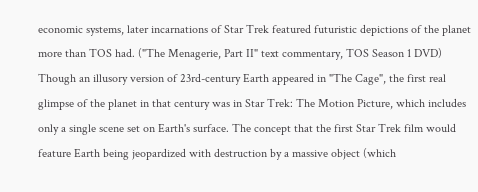economic systems, later incarnations of Star Trek featured futuristic depictions of the planet more than TOS had. ("The Menagerie, Part II" text commentary, TOS Season 1 DVD) Though an illusory version of 23rd-century Earth appeared in "The Cage", the first real glimpse of the planet in that century was in Star Trek: The Motion Picture, which includes only a single scene set on Earth's surface. The concept that the first Star Trek film would feature Earth being jeopardized with destruction by a massive object (which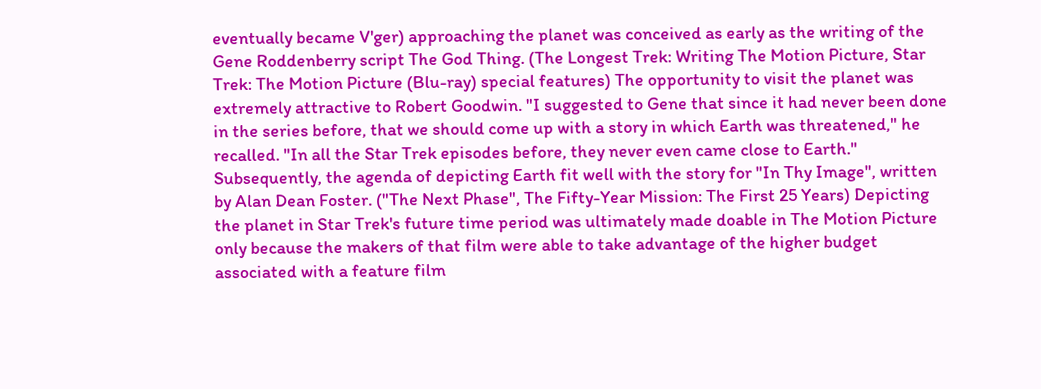eventually became V'ger) approaching the planet was conceived as early as the writing of the Gene Roddenberry script The God Thing. (The Longest Trek: Writing The Motion Picture, Star Trek: The Motion Picture (Blu-ray) special features) The opportunity to visit the planet was extremely attractive to Robert Goodwin. "I suggested to Gene that since it had never been done in the series before, that we should come up with a story in which Earth was threatened," he recalled. "In all the Star Trek episodes before, they never even came close to Earth." Subsequently, the agenda of depicting Earth fit well with the story for "In Thy Image", written by Alan Dean Foster. ("The Next Phase", The Fifty-Year Mission: The First 25 Years) Depicting the planet in Star Trek's future time period was ultimately made doable in The Motion Picture only because the makers of that film were able to take advantage of the higher budget associated with a feature film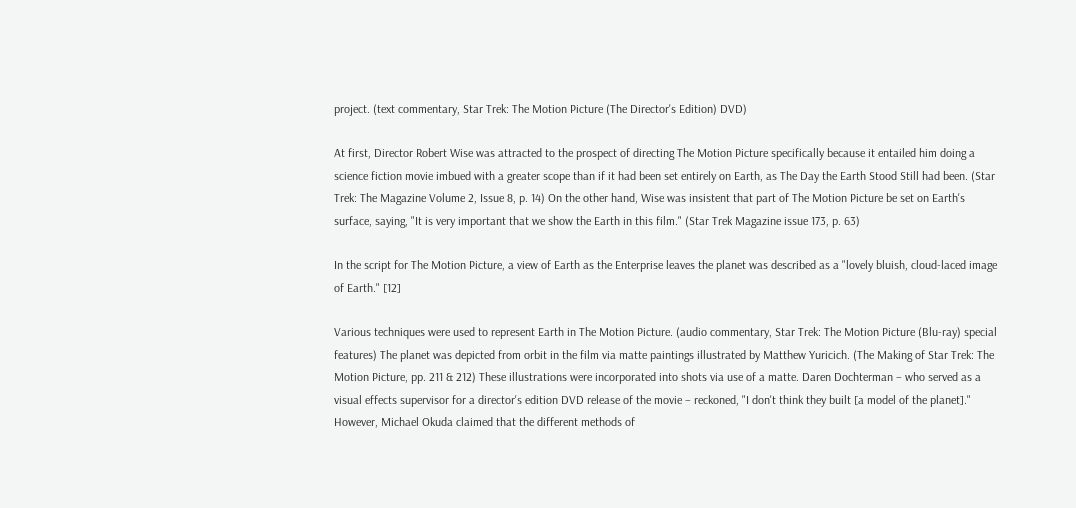project. (text commentary, Star Trek: The Motion Picture (The Director's Edition) DVD)

At first, Director Robert Wise was attracted to the prospect of directing The Motion Picture specifically because it entailed him doing a science fiction movie imbued with a greater scope than if it had been set entirely on Earth, as The Day the Earth Stood Still had been. (Star Trek: The Magazine Volume 2, Issue 8, p. 14) On the other hand, Wise was insistent that part of The Motion Picture be set on Earth's surface, saying, "It is very important that we show the Earth in this film." (Star Trek Magazine issue 173, p. 63)

In the script for The Motion Picture, a view of Earth as the Enterprise leaves the planet was described as a "lovely bluish, cloud-laced image of Earth." [12]

Various techniques were used to represent Earth in The Motion Picture. (audio commentary, Star Trek: The Motion Picture (Blu-ray) special features) The planet was depicted from orbit in the film via matte paintings illustrated by Matthew Yuricich. (The Making of Star Trek: The Motion Picture, pp. 211 & 212) These illustrations were incorporated into shots via use of a matte. Daren Dochterman – who served as a visual effects supervisor for a director's edition DVD release of the movie – reckoned, "I don't think they built [a model of the planet]." However, Michael Okuda claimed that the different methods of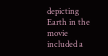depicting Earth in the movie included a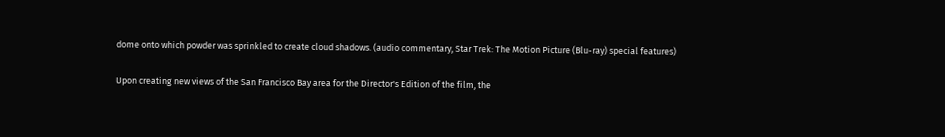dome onto which powder was sprinkled to create cloud shadows. (audio commentary, Star Trek: The Motion Picture (Blu-ray) special features)

Upon creating new views of the San Francisco Bay area for the Director's Edition of the film, the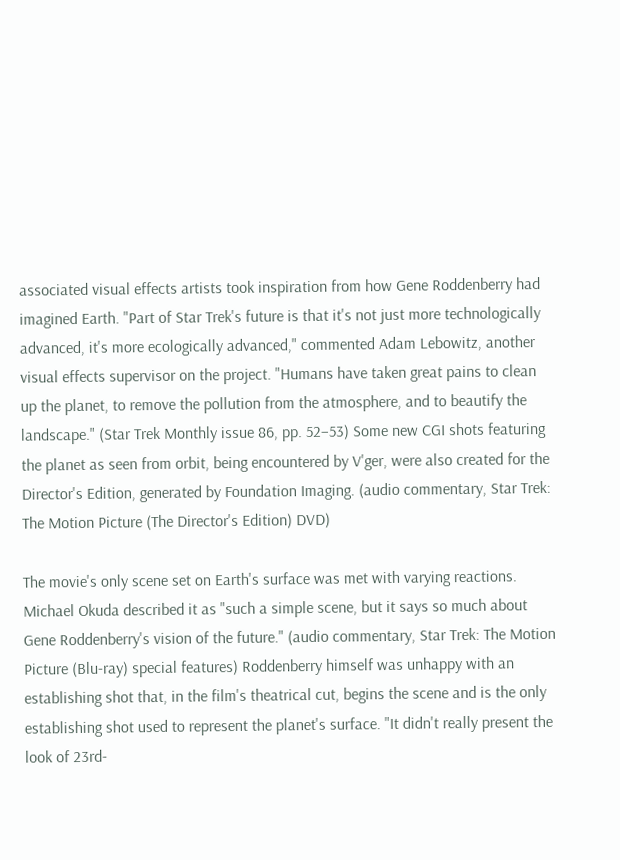associated visual effects artists took inspiration from how Gene Roddenberry had imagined Earth. "Part of Star Trek's future is that it's not just more technologically advanced, it's more ecologically advanced," commented Adam Lebowitz, another visual effects supervisor on the project. "Humans have taken great pains to clean up the planet, to remove the pollution from the atmosphere, and to beautify the landscape." (Star Trek Monthly issue 86, pp. 52–53) Some new CGI shots featuring the planet as seen from orbit, being encountered by V'ger, were also created for the Director's Edition, generated by Foundation Imaging. (audio commentary, Star Trek: The Motion Picture (The Director's Edition) DVD)

The movie's only scene set on Earth's surface was met with varying reactions. Michael Okuda described it as "such a simple scene, but it says so much about Gene Roddenberry's vision of the future." (audio commentary, Star Trek: The Motion Picture (Blu-ray) special features) Roddenberry himself was unhappy with an establishing shot that, in the film's theatrical cut, begins the scene and is the only establishing shot used to represent the planet's surface. "It didn't really present the look of 23rd-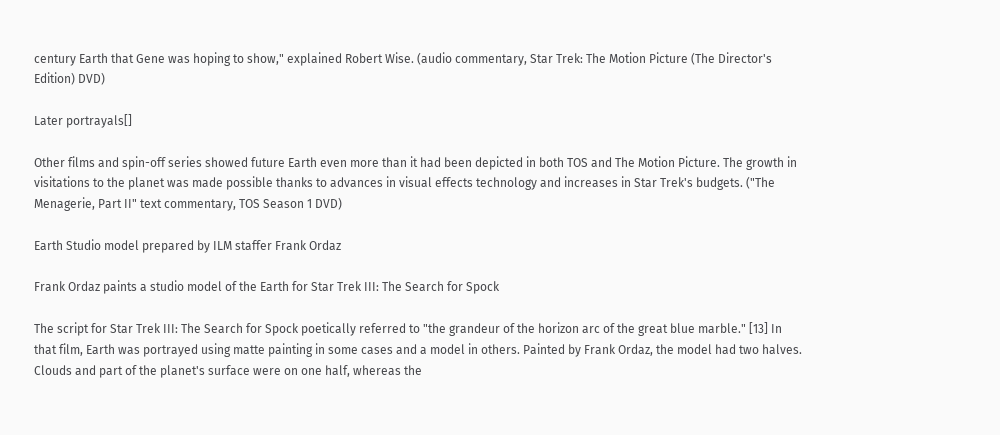century Earth that Gene was hoping to show," explained Robert Wise. (audio commentary, Star Trek: The Motion Picture (The Director's Edition) DVD)

Later portrayals[]

Other films and spin-off series showed future Earth even more than it had been depicted in both TOS and The Motion Picture. The growth in visitations to the planet was made possible thanks to advances in visual effects technology and increases in Star Trek's budgets. ("The Menagerie, Part II" text commentary, TOS Season 1 DVD)

Earth Studio model prepared by ILM staffer Frank Ordaz

Frank Ordaz paints a studio model of the Earth for Star Trek III: The Search for Spock

The script for Star Trek III: The Search for Spock poetically referred to "the grandeur of the horizon arc of the great blue marble." [13] In that film, Earth was portrayed using matte painting in some cases and a model in others. Painted by Frank Ordaz, the model had two halves. Clouds and part of the planet's surface were on one half, whereas the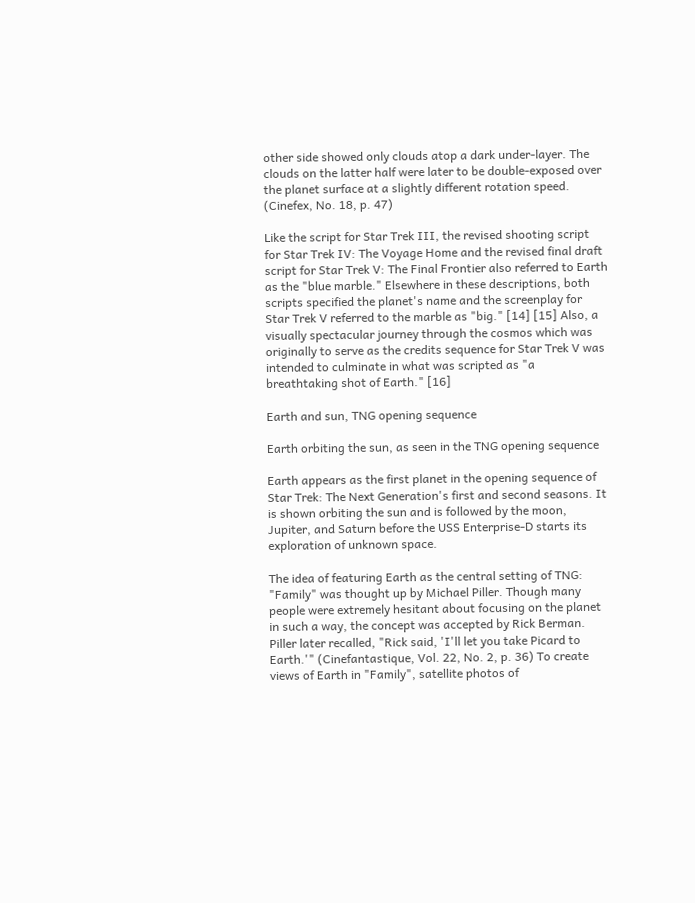other side showed only clouds atop a dark under-layer. The clouds on the latter half were later to be double-exposed over the planet surface at a slightly different rotation speed. (Cinefex, No. 18, p. 47)

Like the script for Star Trek III, the revised shooting script for Star Trek IV: The Voyage Home and the revised final draft script for Star Trek V: The Final Frontier also referred to Earth as the "blue marble." Elsewhere in these descriptions, both scripts specified the planet's name and the screenplay for Star Trek V referred to the marble as "big." [14] [15] Also, a visually spectacular journey through the cosmos which was originally to serve as the credits sequence for Star Trek V was intended to culminate in what was scripted as "a breathtaking shot of Earth." [16]

Earth and sun, TNG opening sequence

Earth orbiting the sun, as seen in the TNG opening sequence

Earth appears as the first planet in the opening sequence of Star Trek: The Next Generation's first and second seasons. It is shown orbiting the sun and is followed by the moon, Jupiter, and Saturn before the USS Enterprise-D starts its exploration of unknown space.

The idea of featuring Earth as the central setting of TNG: "Family" was thought up by Michael Piller. Though many people were extremely hesitant about focusing on the planet in such a way, the concept was accepted by Rick Berman. Piller later recalled, "Rick said, 'I'll let you take Picard to Earth.'" (Cinefantastique, Vol. 22, No. 2, p. 36) To create views of Earth in "Family", satellite photos of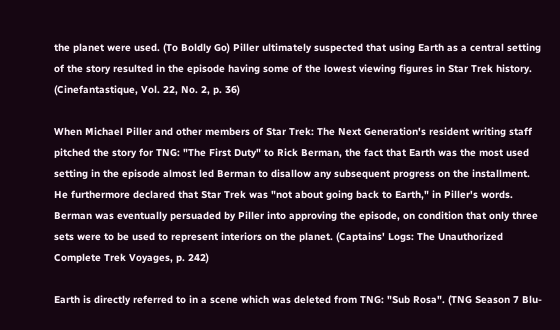the planet were used. (To Boldly Go) Piller ultimately suspected that using Earth as a central setting of the story resulted in the episode having some of the lowest viewing figures in Star Trek history. (Cinefantastique, Vol. 22, No. 2, p. 36)

When Michael Piller and other members of Star Trek: The Next Generation's resident writing staff pitched the story for TNG: "The First Duty" to Rick Berman, the fact that Earth was the most used setting in the episode almost led Berman to disallow any subsequent progress on the installment. He furthermore declared that Star Trek was "not about going back to Earth," in Piller's words. Berman was eventually persuaded by Piller into approving the episode, on condition that only three sets were to be used to represent interiors on the planet. (Captains' Logs: The Unauthorized Complete Trek Voyages, p. 242)

Earth is directly referred to in a scene which was deleted from TNG: "Sub Rosa". (TNG Season 7 Blu-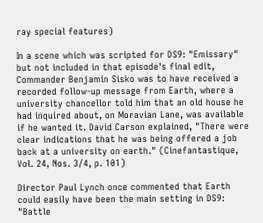ray special features)

In a scene which was scripted for DS9: "Emissary" but not included in that episode's final edit, Commander Benjamin Sisko was to have received a recorded follow-up message from Earth, where a university chancellor told him that an old house he had inquired about, on Moravian Lane, was available if he wanted it. David Carson explained, "There were clear indications that he was being offered a job back at a university on earth." (Cinefantastique, Vol. 24, Nos. 3/4, p. 101)

Director Paul Lynch once commented that Earth could easily have been the main setting in DS9: "Battle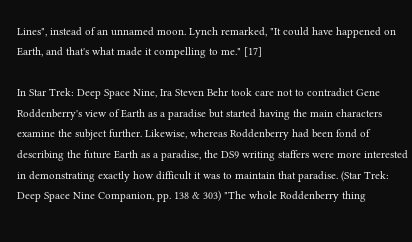Lines", instead of an unnamed moon. Lynch remarked, "It could have happened on Earth, and that's what made it compelling to me." [17]

In Star Trek: Deep Space Nine, Ira Steven Behr took care not to contradict Gene Roddenberry's view of Earth as a paradise but started having the main characters examine the subject further. Likewise, whereas Roddenberry had been fond of describing the future Earth as a paradise, the DS9 writing staffers were more interested in demonstrating exactly how difficult it was to maintain that paradise. (Star Trek: Deep Space Nine Companion, pp. 138 & 303) "The whole Roddenberry thing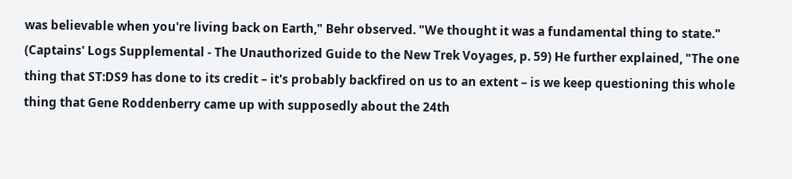was believable when you're living back on Earth," Behr observed. "We thought it was a fundamental thing to state." (Captains' Logs Supplemental - The Unauthorized Guide to the New Trek Voyages, p. 59) He further explained, "The one thing that ST:DS9 has done to its credit – it's probably backfired on us to an extent – is we keep questioning this whole thing that Gene Roddenberry came up with supposedly about the 24th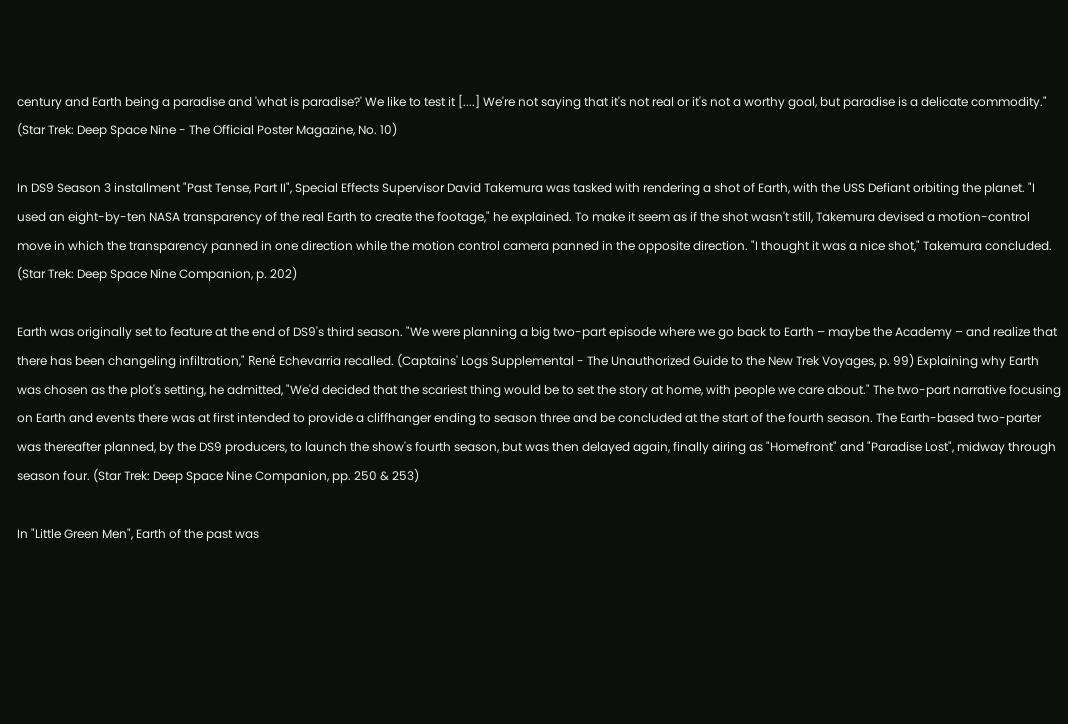century and Earth being a paradise and 'what is paradise?' We like to test it [....] We're not saying that it's not real or it's not a worthy goal, but paradise is a delicate commodity." (Star Trek: Deep Space Nine - The Official Poster Magazine, No. 10)

In DS9 Season 3 installment "Past Tense, Part II", Special Effects Supervisor David Takemura was tasked with rendering a shot of Earth, with the USS Defiant orbiting the planet. "I used an eight-by-ten NASA transparency of the real Earth to create the footage," he explained. To make it seem as if the shot wasn't still, Takemura devised a motion-control move in which the transparency panned in one direction while the motion control camera panned in the opposite direction. "I thought it was a nice shot," Takemura concluded. (Star Trek: Deep Space Nine Companion, p. 202)

Earth was originally set to feature at the end of DS9's third season. "We were planning a big two-part episode where we go back to Earth – maybe the Academy – and realize that there has been changeling infiltration," René Echevarria recalled. (Captains' Logs Supplemental - The Unauthorized Guide to the New Trek Voyages, p. 99) Explaining why Earth was chosen as the plot's setting, he admitted, "We'd decided that the scariest thing would be to set the story at home, with people we care about." The two-part narrative focusing on Earth and events there was at first intended to provide a cliffhanger ending to season three and be concluded at the start of the fourth season. The Earth-based two-parter was thereafter planned, by the DS9 producers, to launch the show's fourth season, but was then delayed again, finally airing as "Homefront" and "Paradise Lost", midway through season four. (Star Trek: Deep Space Nine Companion, pp. 250 & 253)

In "Little Green Men", Earth of the past was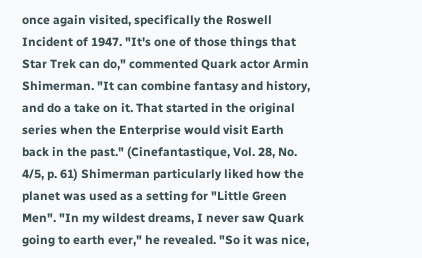once again visited, specifically the Roswell Incident of 1947. "It's one of those things that Star Trek can do," commented Quark actor Armin Shimerman. "It can combine fantasy and history, and do a take on it. That started in the original series when the Enterprise would visit Earth back in the past." (Cinefantastique, Vol. 28, No. 4/5, p. 61) Shimerman particularly liked how the planet was used as a setting for "Little Green Men". "In my wildest dreams, I never saw Quark going to earth ever," he revealed. "So it was nice,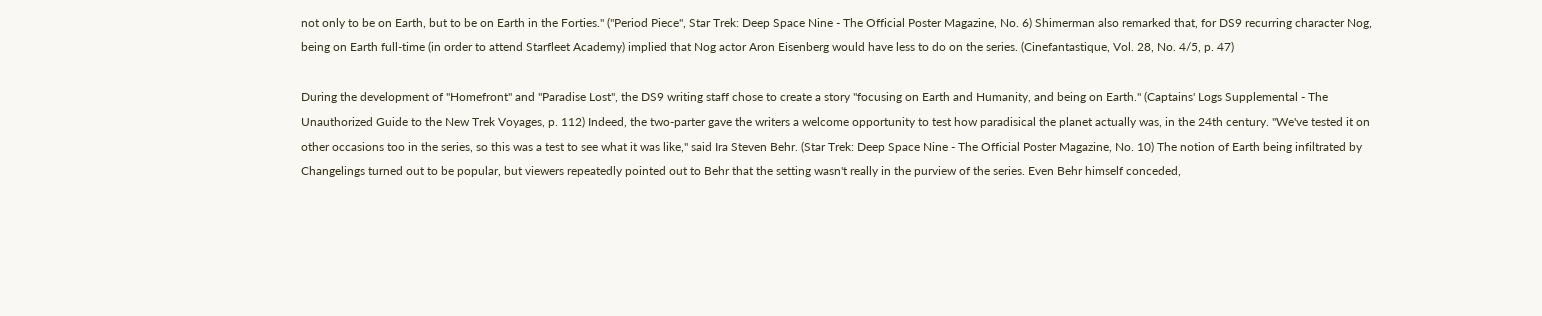not only to be on Earth, but to be on Earth in the Forties." ("Period Piece", Star Trek: Deep Space Nine - The Official Poster Magazine, No. 6) Shimerman also remarked that, for DS9 recurring character Nog, being on Earth full-time (in order to attend Starfleet Academy) implied that Nog actor Aron Eisenberg would have less to do on the series. (Cinefantastique, Vol. 28, No. 4/5, p. 47)

During the development of "Homefront" and "Paradise Lost", the DS9 writing staff chose to create a story "focusing on Earth and Humanity, and being on Earth." (Captains' Logs Supplemental - The Unauthorized Guide to the New Trek Voyages, p. 112) Indeed, the two-parter gave the writers a welcome opportunity to test how paradisical the planet actually was, in the 24th century. "We've tested it on other occasions too in the series, so this was a test to see what it was like," said Ira Steven Behr. (Star Trek: Deep Space Nine - The Official Poster Magazine, No. 10) The notion of Earth being infiltrated by Changelings turned out to be popular, but viewers repeatedly pointed out to Behr that the setting wasn't really in the purview of the series. Even Behr himself conceded,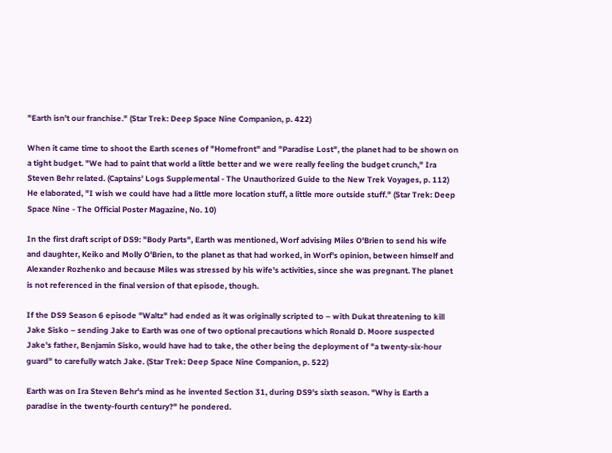"Earth isn't our franchise." (Star Trek: Deep Space Nine Companion, p. 422)

When it came time to shoot the Earth scenes of "Homefront" and "Paradise Lost", the planet had to be shown on a tight budget. "We had to paint that world a little better and we were really feeling the budget crunch," Ira Steven Behr related. (Captains' Logs Supplemental - The Unauthorized Guide to the New Trek Voyages, p. 112) He elaborated, "I wish we could have had a little more location stuff, a little more outside stuff." (Star Trek: Deep Space Nine - The Official Poster Magazine, No. 10)

In the first draft script of DS9: "Body Parts", Earth was mentioned, Worf advising Miles O'Brien to send his wife and daughter, Keiko and Molly O'Brien, to the planet as that had worked, in Worf's opinion, between himself and Alexander Rozhenko and because Miles was stressed by his wife's activities, since she was pregnant. The planet is not referenced in the final version of that episode, though.

If the DS9 Season 6 episode "Waltz" had ended as it was originally scripted to – with Dukat threatening to kill Jake Sisko – sending Jake to Earth was one of two optional precautions which Ronald D. Moore suspected Jake's father, Benjamin Sisko, would have had to take, the other being the deployment of "a twenty-six-hour guard" to carefully watch Jake. (Star Trek: Deep Space Nine Companion, p. 522)

Earth was on Ira Steven Behr's mind as he invented Section 31, during DS9's sixth season. "Why is Earth a paradise in the twenty-fourth century?" he pondered.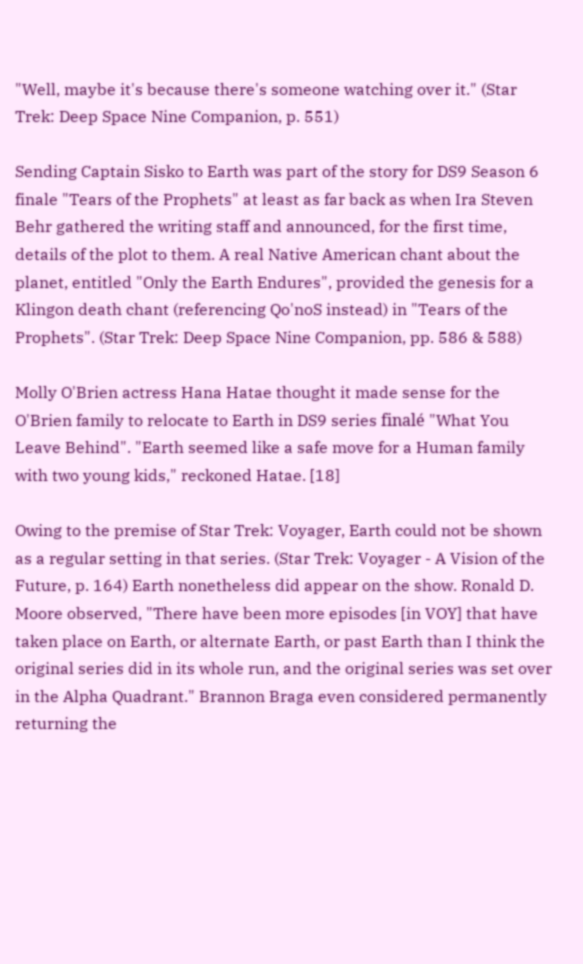"Well, maybe it's because there's someone watching over it." (Star Trek: Deep Space Nine Companion, p. 551)

Sending Captain Sisko to Earth was part of the story for DS9 Season 6 finale "Tears of the Prophets" at least as far back as when Ira Steven Behr gathered the writing staff and announced, for the first time, details of the plot to them. A real Native American chant about the planet, entitled "Only the Earth Endures", provided the genesis for a Klingon death chant (referencing Qo'noS instead) in "Tears of the Prophets". (Star Trek: Deep Space Nine Companion, pp. 586 & 588)

Molly O'Brien actress Hana Hatae thought it made sense for the O'Brien family to relocate to Earth in DS9 series finalé "What You Leave Behind". "Earth seemed like a safe move for a Human family with two young kids," reckoned Hatae. [18]

Owing to the premise of Star Trek: Voyager, Earth could not be shown as a regular setting in that series. (Star Trek: Voyager - A Vision of the Future, p. 164) Earth nonetheless did appear on the show. Ronald D. Moore observed, "There have been more episodes [in VOY] that have taken place on Earth, or alternate Earth, or past Earth than I think the original series did in its whole run, and the original series was set over in the Alpha Quadrant." Brannon Braga even considered permanently returning the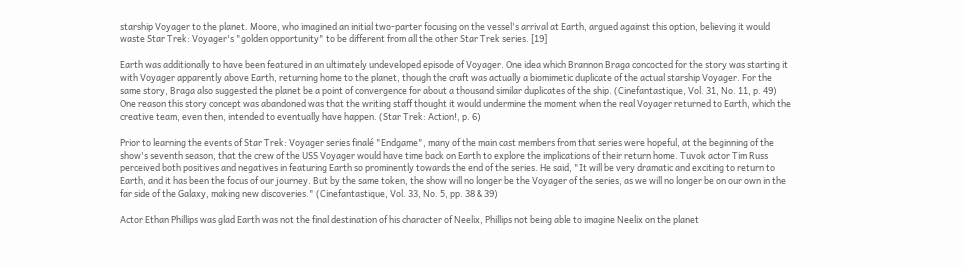starship Voyager to the planet. Moore, who imagined an initial two-parter focusing on the vessel's arrival at Earth, argued against this option, believing it would waste Star Trek: Voyager's "golden opportunity" to be different from all the other Star Trek series. [19]

Earth was additionally to have been featured in an ultimately undeveloped episode of Voyager. One idea which Brannon Braga concocted for the story was starting it with Voyager apparently above Earth, returning home to the planet, though the craft was actually a biomimetic duplicate of the actual starship Voyager. For the same story, Braga also suggested the planet be a point of convergence for about a thousand similar duplicates of the ship. (Cinefantastique, Vol. 31, No. 11, p. 49) One reason this story concept was abandoned was that the writing staff thought it would undermine the moment when the real Voyager returned to Earth, which the creative team, even then, intended to eventually have happen. (Star Trek: Action!, p. 6)

Prior to learning the events of Star Trek: Voyager series finalé "Endgame", many of the main cast members from that series were hopeful, at the beginning of the show's seventh season, that the crew of the USS Voyager would have time back on Earth to explore the implications of their return home. Tuvok actor Tim Russ perceived both positives and negatives in featuring Earth so prominently towards the end of the series. He said, "It will be very dramatic and exciting to return to Earth, and it has been the focus of our journey. But by the same token, the show will no longer be the Voyager of the series, as we will no longer be on our own in the far side of the Galaxy, making new discoveries." (Cinefantastique, Vol. 33, No. 5, pp. 38 & 39)

Actor Ethan Phillips was glad Earth was not the final destination of his character of Neelix, Phillips not being able to imagine Neelix on the planet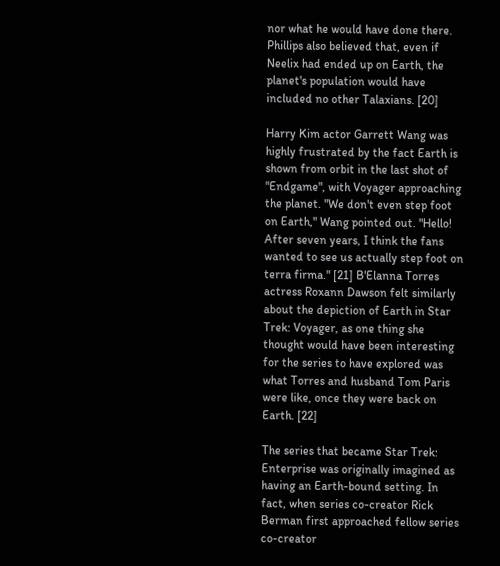nor what he would have done there. Phillips also believed that, even if Neelix had ended up on Earth, the planet's population would have included no other Talaxians. [20]

Harry Kim actor Garrett Wang was highly frustrated by the fact Earth is shown from orbit in the last shot of "Endgame", with Voyager approaching the planet. "We don't even step foot on Earth," Wang pointed out. "Hello! After seven years, I think the fans wanted to see us actually step foot on terra firma." [21] B'Elanna Torres actress Roxann Dawson felt similarly about the depiction of Earth in Star Trek: Voyager, as one thing she thought would have been interesting for the series to have explored was what Torres and husband Tom Paris were like, once they were back on Earth. [22]

The series that became Star Trek: Enterprise was originally imagined as having an Earth-bound setting. In fact, when series co-creator Rick Berman first approached fellow series co-creator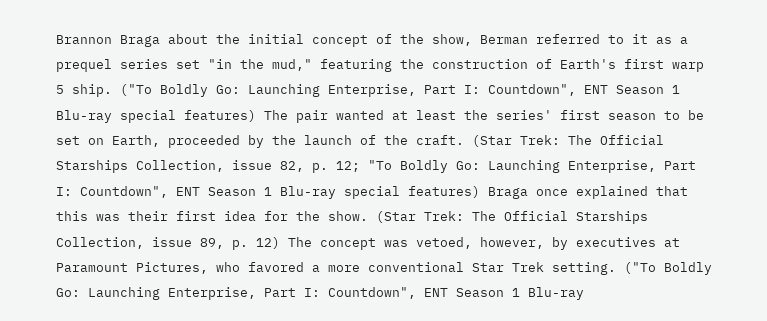Brannon Braga about the initial concept of the show, Berman referred to it as a prequel series set "in the mud," featuring the construction of Earth's first warp 5 ship. ("To Boldly Go: Launching Enterprise, Part I: Countdown", ENT Season 1 Blu-ray special features) The pair wanted at least the series' first season to be set on Earth, proceeded by the launch of the craft. (Star Trek: The Official Starships Collection, issue 82, p. 12; "To Boldly Go: Launching Enterprise, Part I: Countdown", ENT Season 1 Blu-ray special features) Braga once explained that this was their first idea for the show. (Star Trek: The Official Starships Collection, issue 89, p. 12) The concept was vetoed, however, by executives at Paramount Pictures, who favored a more conventional Star Trek setting. ("To Boldly Go: Launching Enterprise, Part I: Countdown", ENT Season 1 Blu-ray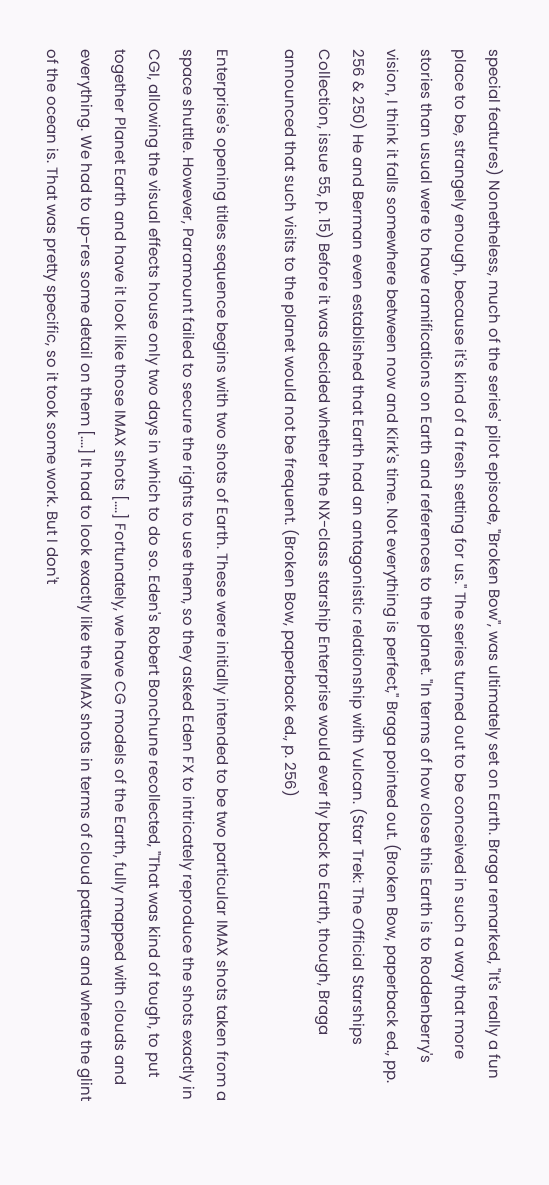special features) Nonetheless, much of the series' pilot episode, "Broken Bow", was ultimately set on Earth. Braga remarked, "It's really a fun place to be, strangely enough, because it's kind of a fresh setting for us." The series turned out to be conceived in such a way that more stories than usual were to have ramifications on Earth and references to the planet. "In terms of how close this Earth is to Roddenberry's vision, I think it falls somewhere between now and Kirk's time. Not everything is perfect," Braga pointed out. (Broken Bow, paperback ed., pp. 256 & 250) He and Berman even established that Earth had an antagonistic relationship with Vulcan. (Star Trek: The Official Starships Collection, issue 55, p. 15) Before it was decided whether the NX-class starship Enterprise would ever fly back to Earth, though, Braga announced that such visits to the planet would not be frequent. (Broken Bow, paperback ed., p. 256)

Enterprise's opening titles sequence begins with two shots of Earth. These were initially intended to be two particular IMAX shots taken from a space shuttle. However, Paramount failed to secure the rights to use them, so they asked Eden FX to intricately reproduce the shots exactly in CGI, allowing the visual effects house only two days in which to do so. Eden's Robert Bonchune recollected, "That was kind of tough, to put together Planet Earth and have it look like those IMAX shots [....] Fortunately, we have CG models of the Earth, fully mapped with clouds and everything. We had to up-res some detail on them [....] It had to look exactly like the IMAX shots in terms of cloud patterns and where the glint of the ocean is. That was pretty specific, so it took some work. But I don't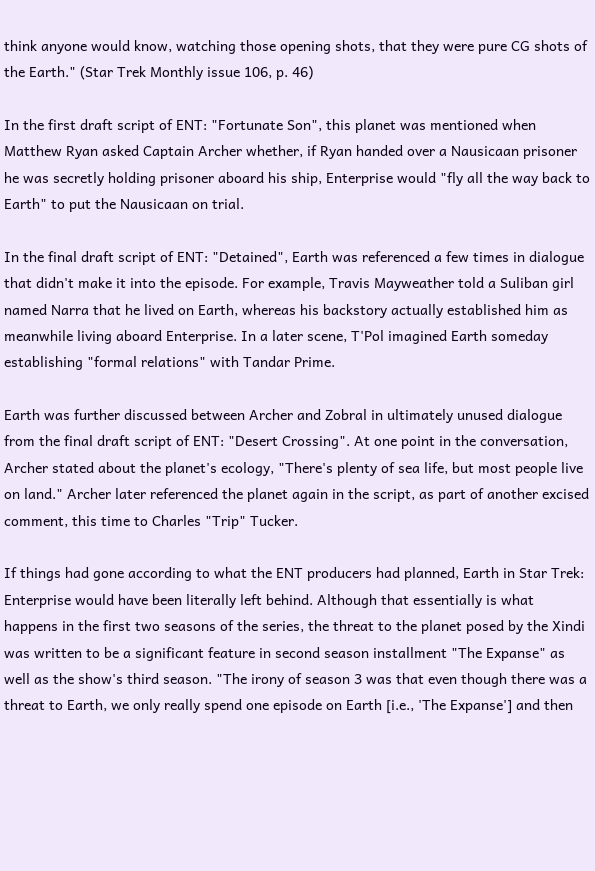think anyone would know, watching those opening shots, that they were pure CG shots of the Earth." (Star Trek Monthly issue 106, p. 46)

In the first draft script of ENT: "Fortunate Son", this planet was mentioned when Matthew Ryan asked Captain Archer whether, if Ryan handed over a Nausicaan prisoner he was secretly holding prisoner aboard his ship, Enterprise would "fly all the way back to Earth" to put the Nausicaan on trial.

In the final draft script of ENT: "Detained", Earth was referenced a few times in dialogue that didn't make it into the episode. For example, Travis Mayweather told a Suliban girl named Narra that he lived on Earth, whereas his backstory actually established him as meanwhile living aboard Enterprise. In a later scene, T'Pol imagined Earth someday establishing "formal relations" with Tandar Prime.

Earth was further discussed between Archer and Zobral in ultimately unused dialogue from the final draft script of ENT: "Desert Crossing". At one point in the conversation, Archer stated about the planet's ecology, "There's plenty of sea life, but most people live on land." Archer later referenced the planet again in the script, as part of another excised comment, this time to Charles "Trip" Tucker.

If things had gone according to what the ENT producers had planned, Earth in Star Trek: Enterprise would have been literally left behind. Although that essentially is what happens in the first two seasons of the series, the threat to the planet posed by the Xindi was written to be a significant feature in second season installment "The Expanse" as well as the show's third season. "The irony of season 3 was that even though there was a threat to Earth, we only really spend one episode on Earth [i.e., 'The Expanse'] and then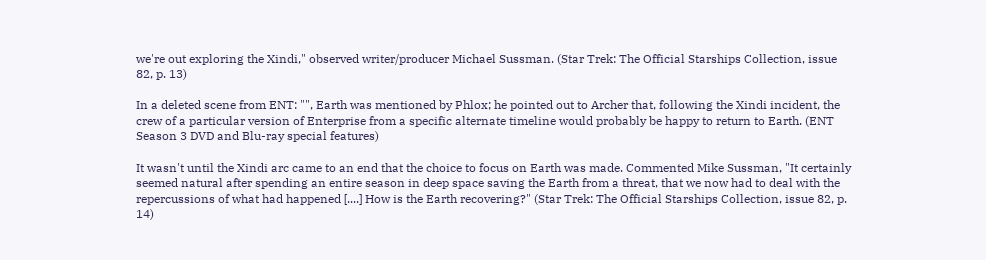we're out exploring the Xindi," observed writer/producer Michael Sussman. (Star Trek: The Official Starships Collection, issue 82, p. 13)

In a deleted scene from ENT: "", Earth was mentioned by Phlox; he pointed out to Archer that, following the Xindi incident, the crew of a particular version of Enterprise from a specific alternate timeline would probably be happy to return to Earth. (ENT Season 3 DVD and Blu-ray special features)

It wasn't until the Xindi arc came to an end that the choice to focus on Earth was made. Commented Mike Sussman, "It certainly seemed natural after spending an entire season in deep space saving the Earth from a threat, that we now had to deal with the repercussions of what had happened [....] How is the Earth recovering?" (Star Trek: The Official Starships Collection, issue 82, p. 14)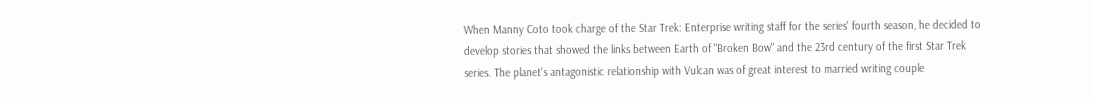When Manny Coto took charge of the Star Trek: Enterprise writing staff for the series' fourth season, he decided to develop stories that showed the links between Earth of "Broken Bow" and the 23rd century of the first Star Trek series. The planet's antagonistic relationship with Vulcan was of great interest to married writing couple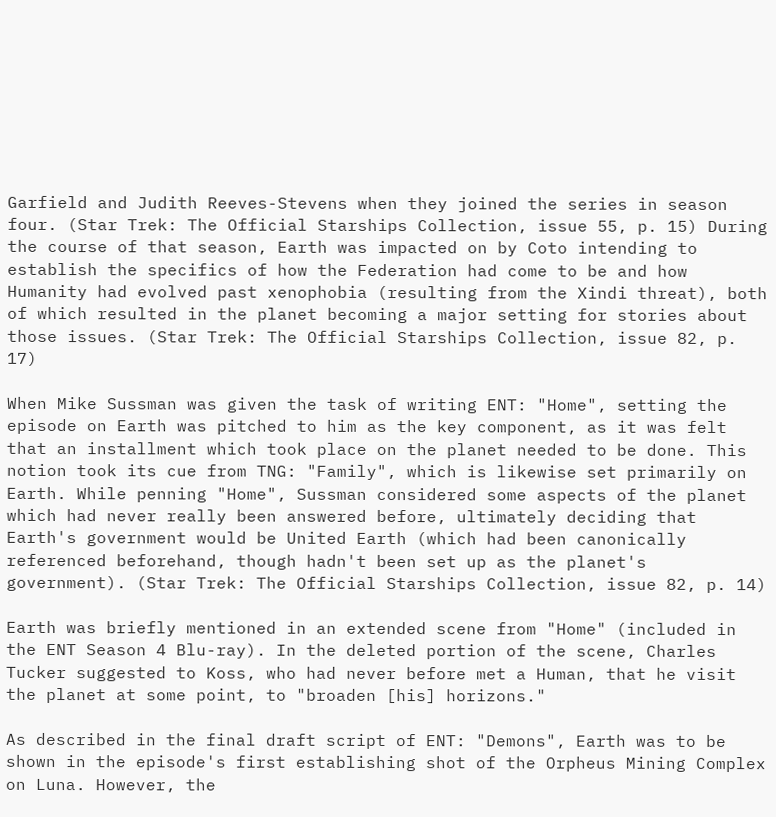Garfield and Judith Reeves-Stevens when they joined the series in season four. (Star Trek: The Official Starships Collection, issue 55, p. 15) During the course of that season, Earth was impacted on by Coto intending to establish the specifics of how the Federation had come to be and how Humanity had evolved past xenophobia (resulting from the Xindi threat), both of which resulted in the planet becoming a major setting for stories about those issues. (Star Trek: The Official Starships Collection, issue 82, p. 17)

When Mike Sussman was given the task of writing ENT: "Home", setting the episode on Earth was pitched to him as the key component, as it was felt that an installment which took place on the planet needed to be done. This notion took its cue from TNG: "Family", which is likewise set primarily on Earth. While penning "Home", Sussman considered some aspects of the planet which had never really been answered before, ultimately deciding that Earth's government would be United Earth (which had been canonically referenced beforehand, though hadn't been set up as the planet's government). (Star Trek: The Official Starships Collection, issue 82, p. 14)

Earth was briefly mentioned in an extended scene from "Home" (included in the ENT Season 4 Blu-ray). In the deleted portion of the scene, Charles Tucker suggested to Koss, who had never before met a Human, that he visit the planet at some point, to "broaden [his] horizons."

As described in the final draft script of ENT: "Demons", Earth was to be shown in the episode's first establishing shot of the Orpheus Mining Complex on Luna. However, the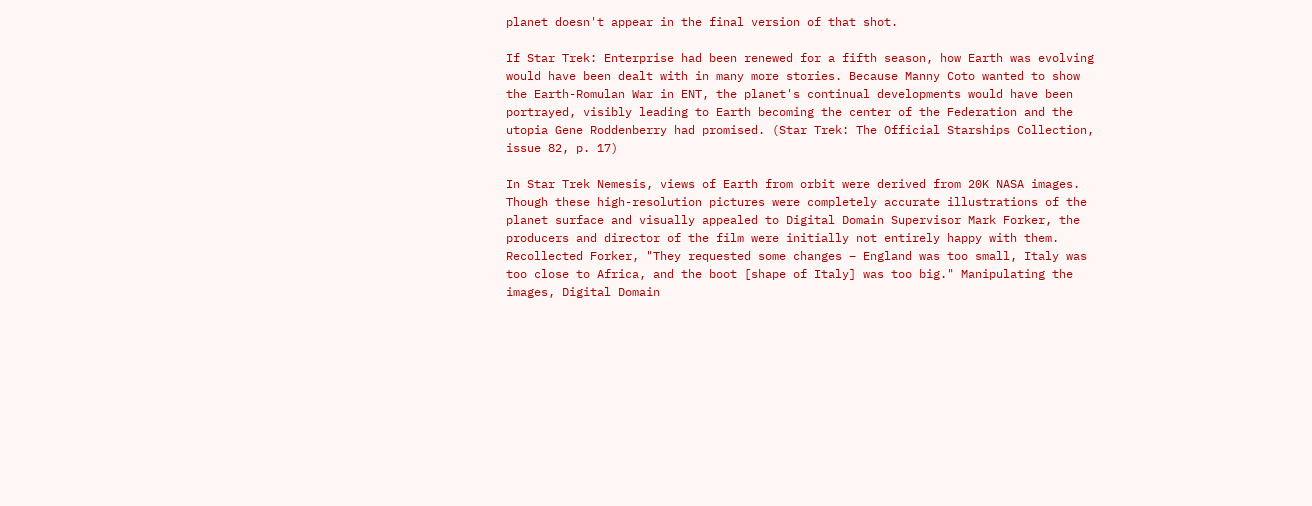planet doesn't appear in the final version of that shot.

If Star Trek: Enterprise had been renewed for a fifth season, how Earth was evolving would have been dealt with in many more stories. Because Manny Coto wanted to show the Earth-Romulan War in ENT, the planet's continual developments would have been portrayed, visibly leading to Earth becoming the center of the Federation and the utopia Gene Roddenberry had promised. (Star Trek: The Official Starships Collection, issue 82, p. 17)

In Star Trek Nemesis, views of Earth from orbit were derived from 20K NASA images. Though these high-resolution pictures were completely accurate illustrations of the planet surface and visually appealed to Digital Domain Supervisor Mark Forker, the producers and director of the film were initially not entirely happy with them. Recollected Forker, "They requested some changes – England was too small, Italy was too close to Africa, and the boot [shape of Italy] was too big." Manipulating the images, Digital Domain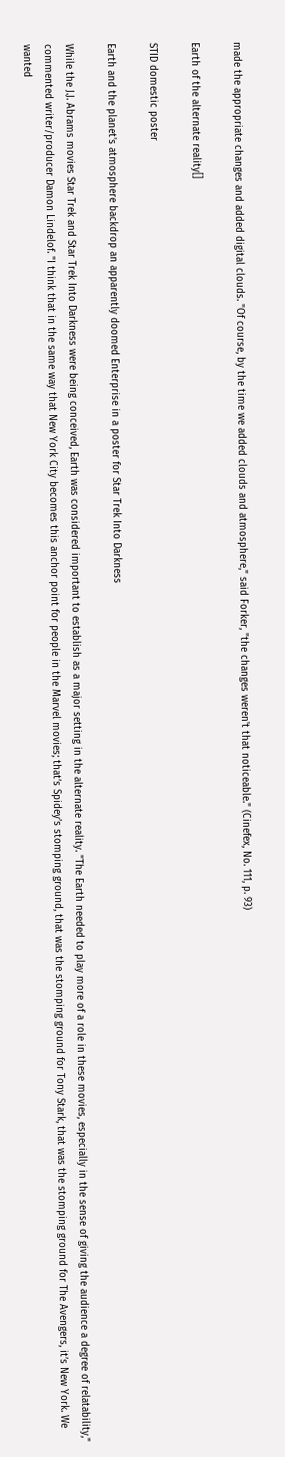made the appropriate changes and added digital clouds. "Of course, by the time we added clouds and atmosphere," said Forker, "the changes weren't that noticeable." (Cinefex, No. 111, p. 93)

Earth of the alternate reality[]

STID domestic poster

Earth and the planet's atmosphere backdrop an apparently doomed Enterprise in a poster for Star Trek Into Darkness

While the J.J. Abrams movies Star Trek and Star Trek Into Darkness were being conceived, Earth was considered important to establish as a major setting in the alternate reality. "The Earth needed to play more of a role in these movies, especially in the sense of giving the audience a degree of relatability," commented writer/producer Damon Lindelof. "I think that in the same way that New York City becomes this anchor point for people in the Marvel movies; that’s Spidey’s stomping ground, that was the stomping ground for Tony Stark, that was the stomping ground for The Avengers, it’s New York. We wanted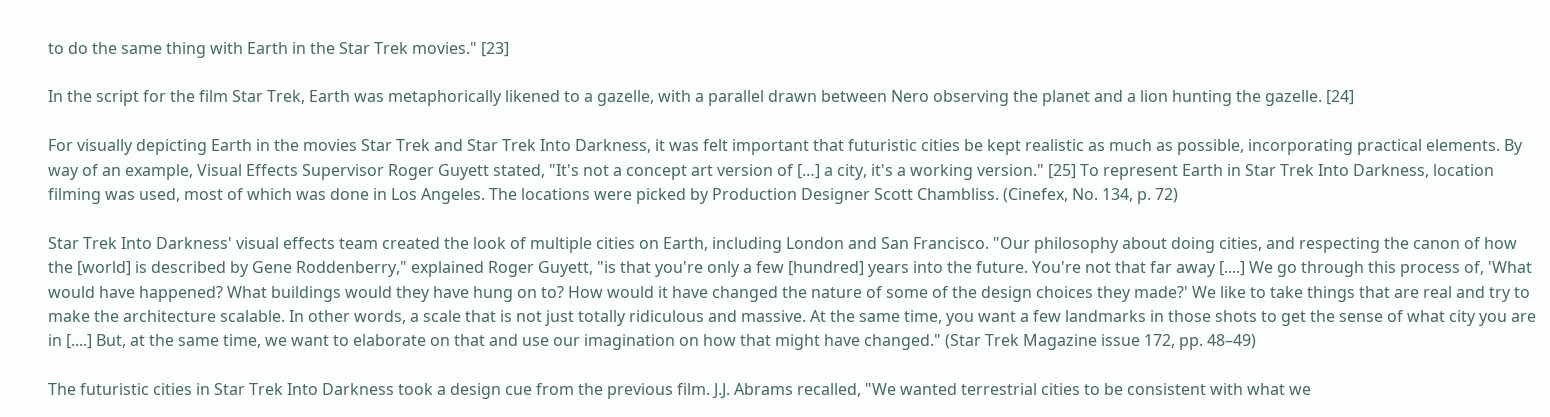to do the same thing with Earth in the Star Trek movies." [23]

In the script for the film Star Trek, Earth was metaphorically likened to a gazelle, with a parallel drawn between Nero observing the planet and a lion hunting the gazelle. [24]

For visually depicting Earth in the movies Star Trek and Star Trek Into Darkness, it was felt important that futuristic cities be kept realistic as much as possible, incorporating practical elements. By way of an example, Visual Effects Supervisor Roger Guyett stated, "It's not a concept art version of […] a city, it's a working version." [25] To represent Earth in Star Trek Into Darkness, location filming was used, most of which was done in Los Angeles. The locations were picked by Production Designer Scott Chambliss. (Cinefex, No. 134, p. 72)

Star Trek Into Darkness' visual effects team created the look of multiple cities on Earth, including London and San Francisco. "Our philosophy about doing cities, and respecting the canon of how the [world] is described by Gene Roddenberry," explained Roger Guyett, "is that you're only a few [hundred] years into the future. You're not that far away [....] We go through this process of, 'What would have happened? What buildings would they have hung on to? How would it have changed the nature of some of the design choices they made?' We like to take things that are real and try to make the architecture scalable. In other words, a scale that is not just totally ridiculous and massive. At the same time, you want a few landmarks in those shots to get the sense of what city you are in [....] But, at the same time, we want to elaborate on that and use our imagination on how that might have changed." (Star Trek Magazine issue 172, pp. 48–49)

The futuristic cities in Star Trek Into Darkness took a design cue from the previous film. J.J. Abrams recalled, "We wanted terrestrial cities to be consistent with what we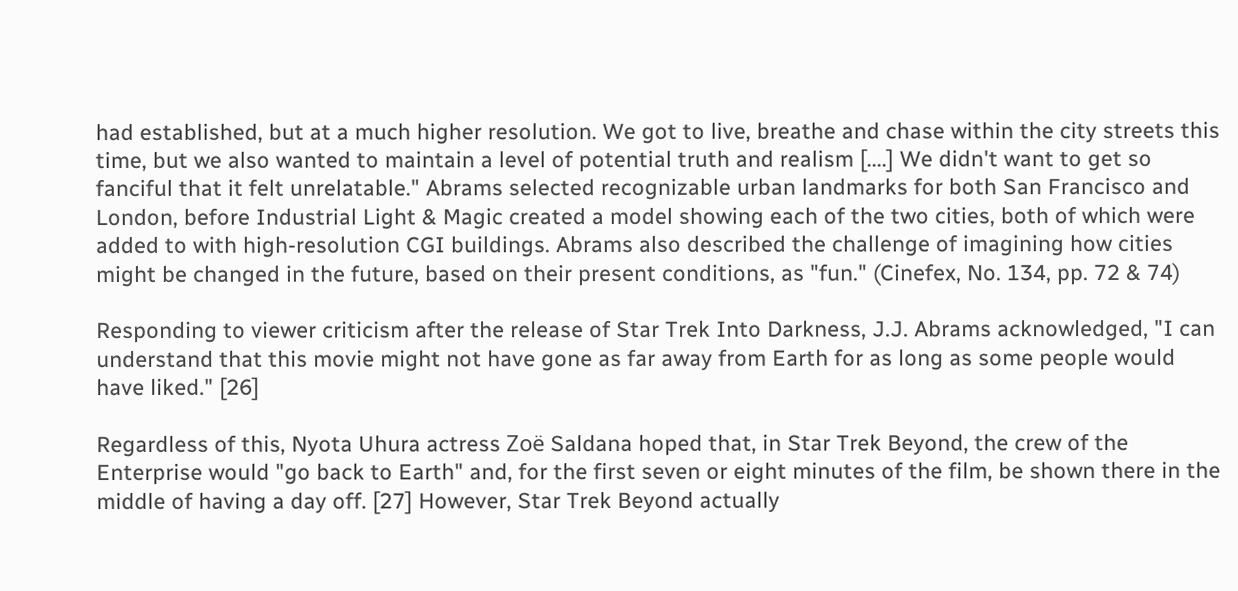had established, but at a much higher resolution. We got to live, breathe and chase within the city streets this time, but we also wanted to maintain a level of potential truth and realism [....] We didn't want to get so fanciful that it felt unrelatable." Abrams selected recognizable urban landmarks for both San Francisco and London, before Industrial Light & Magic created a model showing each of the two cities, both of which were added to with high-resolution CGI buildings. Abrams also described the challenge of imagining how cities might be changed in the future, based on their present conditions, as "fun." (Cinefex, No. 134, pp. 72 & 74)

Responding to viewer criticism after the release of Star Trek Into Darkness, J.J. Abrams acknowledged, "I can understand that this movie might not have gone as far away from Earth for as long as some people would have liked." [26]

Regardless of this, Nyota Uhura actress Zoë Saldana hoped that, in Star Trek Beyond, the crew of the Enterprise would "go back to Earth" and, for the first seven or eight minutes of the film, be shown there in the middle of having a day off. [27] However, Star Trek Beyond actually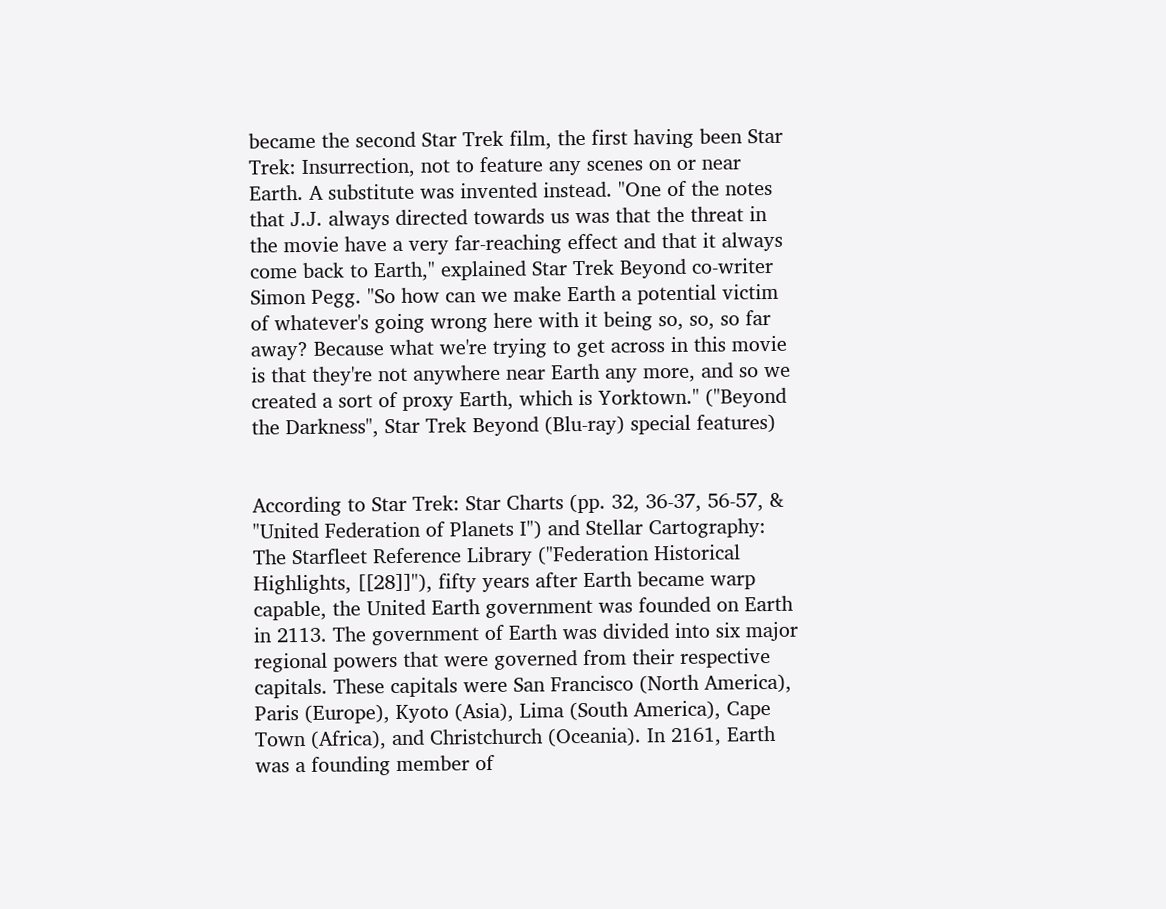became the second Star Trek film, the first having been Star Trek: Insurrection, not to feature any scenes on or near Earth. A substitute was invented instead. "One of the notes that J.J. always directed towards us was that the threat in the movie have a very far-reaching effect and that it always come back to Earth," explained Star Trek Beyond co-writer Simon Pegg. "So how can we make Earth a potential victim of whatever's going wrong here with it being so, so, so far away? Because what we're trying to get across in this movie is that they're not anywhere near Earth any more, and so we created a sort of proxy Earth, which is Yorktown." ("Beyond the Darkness", Star Trek Beyond (Blu-ray) special features)


According to Star Trek: Star Charts (pp. 32, 36-37, 56-57, & "United Federation of Planets I") and Stellar Cartography: The Starfleet Reference Library ("Federation Historical Highlights, [[28]]"), fifty years after Earth became warp capable, the United Earth government was founded on Earth in 2113. The government of Earth was divided into six major regional powers that were governed from their respective capitals. These capitals were San Francisco (North America), Paris (Europe), Kyoto (Asia), Lima (South America), Cape Town (Africa), and Christchurch (Oceania). In 2161, Earth was a founding member of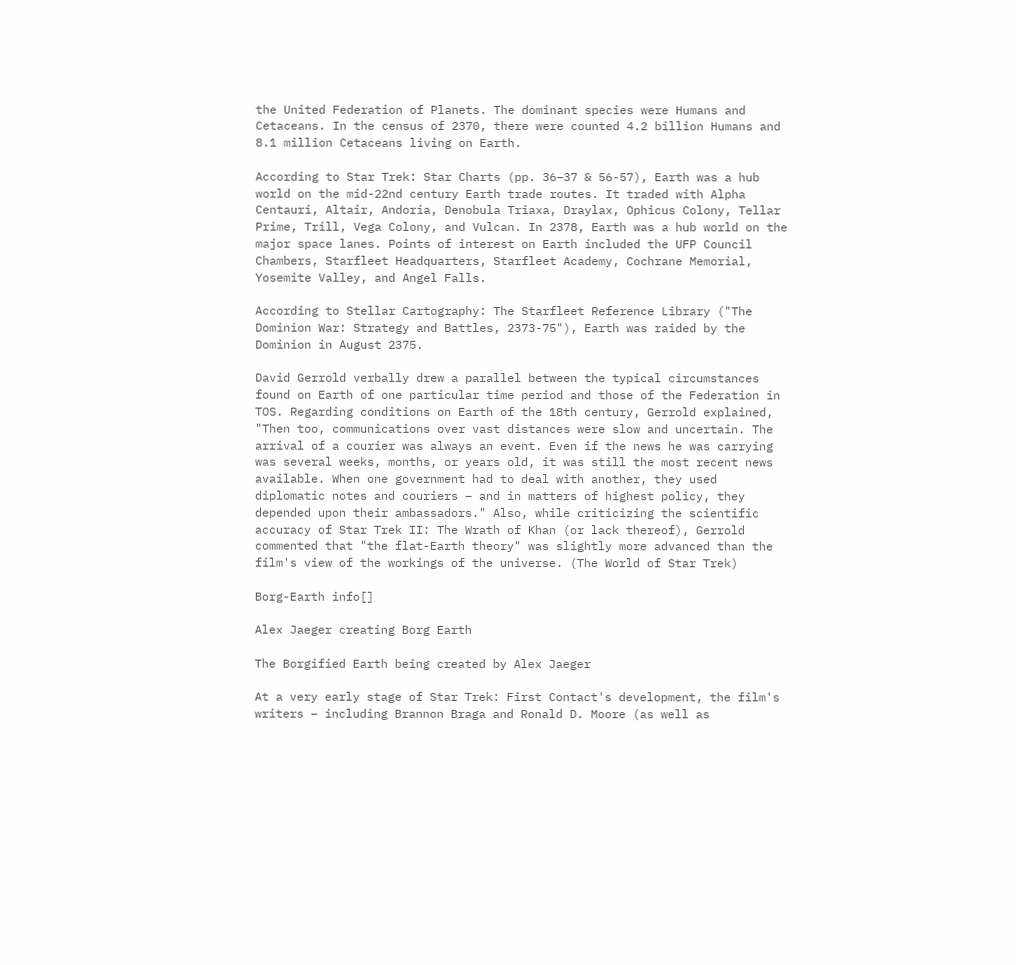the United Federation of Planets. The dominant species were Humans and Cetaceans. In the census of 2370, there were counted 4.2 billion Humans and 8.1 million Cetaceans living on Earth.

According to Star Trek: Star Charts (pp. 36–37 & 56-57), Earth was a hub world on the mid-22nd century Earth trade routes. It traded with Alpha Centauri, Altair, Andoria, Denobula Triaxa, Draylax, Ophicus Colony, Tellar Prime, Trill, Vega Colony, and Vulcan. In 2378, Earth was a hub world on the major space lanes. Points of interest on Earth included the UFP Council Chambers, Starfleet Headquarters, Starfleet Academy, Cochrane Memorial, Yosemite Valley, and Angel Falls.

According to Stellar Cartography: The Starfleet Reference Library ("The Dominion War: Strategy and Battles, 2373-75"), Earth was raided by the Dominion in August 2375.

David Gerrold verbally drew a parallel between the typical circumstances found on Earth of one particular time period and those of the Federation in TOS. Regarding conditions on Earth of the 18th century, Gerrold explained, "Then too, communications over vast distances were slow and uncertain. The arrival of a courier was always an event. Even if the news he was carrying was several weeks, months, or years old, it was still the most recent news available. When one government had to deal with another, they used diplomatic notes and couriers – and in matters of highest policy, they depended upon their ambassadors." Also, while criticizing the scientific accuracy of Star Trek II: The Wrath of Khan (or lack thereof), Gerrold commented that "the flat-Earth theory" was slightly more advanced than the film's view of the workings of the universe. (The World of Star Trek)

Borg-Earth info[]

Alex Jaeger creating Borg Earth

The Borgified Earth being created by Alex Jaeger

At a very early stage of Star Trek: First Contact's development, the film's writers – including Brannon Braga and Ronald D. Moore (as well as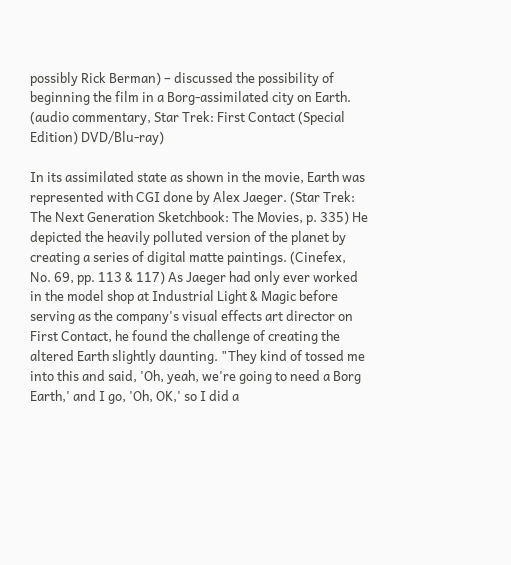possibly Rick Berman) – discussed the possibility of beginning the film in a Borg-assimilated city on Earth. (audio commentary, Star Trek: First Contact (Special Edition) DVD/Blu-ray)

In its assimilated state as shown in the movie, Earth was represented with CGI done by Alex Jaeger. (Star Trek: The Next Generation Sketchbook: The Movies, p. 335) He depicted the heavily polluted version of the planet by creating a series of digital matte paintings. (Cinefex, No. 69, pp. 113 & 117) As Jaeger had only ever worked in the model shop at Industrial Light & Magic before serving as the company's visual effects art director on First Contact, he found the challenge of creating the altered Earth slightly daunting. "They kind of tossed me into this and said, 'Oh, yeah, we're going to need a Borg Earth,' and I go, 'Oh, OK,' so I did a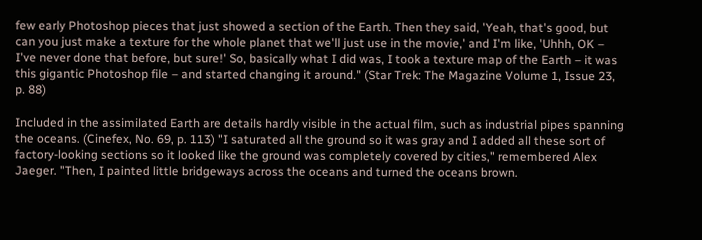few early Photoshop pieces that just showed a section of the Earth. Then they said, 'Yeah, that's good, but can you just make a texture for the whole planet that we'll just use in the movie,' and I'm like, 'Uhhh, OK – I've never done that before, but sure!' So, basically what I did was, I took a texture map of the Earth – it was this gigantic Photoshop file – and started changing it around." (Star Trek: The Magazine Volume 1, Issue 23, p. 88)

Included in the assimilated Earth are details hardly visible in the actual film, such as industrial pipes spanning the oceans. (Cinefex, No. 69, p. 113) "I saturated all the ground so it was gray and I added all these sort of factory-looking sections so it looked like the ground was completely covered by cities," remembered Alex Jaeger. "Then, I painted little bridgeways across the oceans and turned the oceans brown.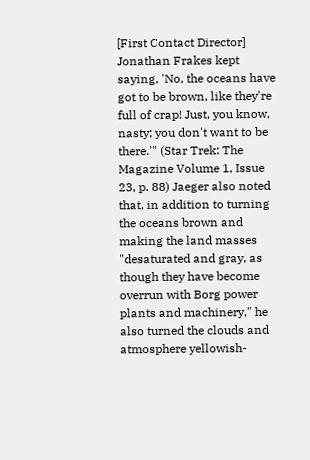[First Contact Director] Jonathan Frakes kept saying, 'No, the oceans have got to be brown, like they're full of crap! Just, you know, nasty; you don't want to be there.'" (Star Trek: The Magazine Volume 1, Issue 23, p. 88) Jaeger also noted that, in addition to turning the oceans brown and making the land masses "desaturated and gray, as though they have become overrun with Borg power plants and machinery," he also turned the clouds and atmosphere yellowish-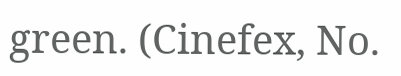green. (Cinefex, No.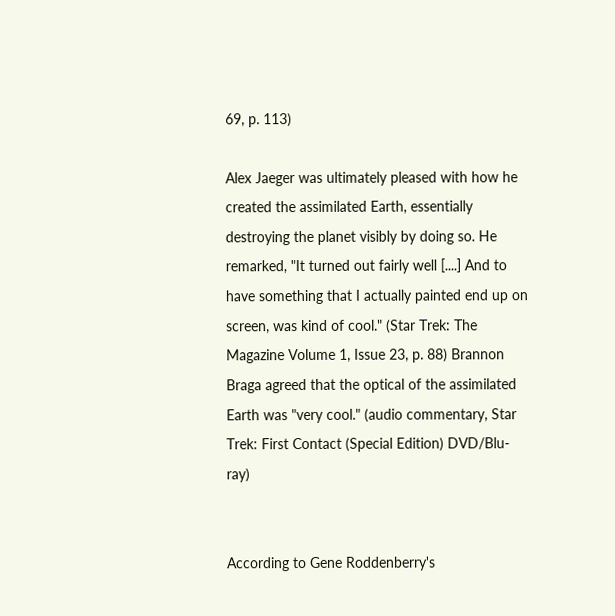69, p. 113)

Alex Jaeger was ultimately pleased with how he created the assimilated Earth, essentially destroying the planet visibly by doing so. He remarked, "It turned out fairly well [....] And to have something that I actually painted end up on screen, was kind of cool." (Star Trek: The Magazine Volume 1, Issue 23, p. 88) Brannon Braga agreed that the optical of the assimilated Earth was "very cool." (audio commentary, Star Trek: First Contact (Special Edition) DVD/Blu-ray)


According to Gene Roddenberry's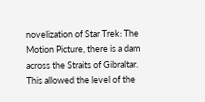novelization of Star Trek: The Motion Picture, there is a dam across the Straits of Gibraltar. This allowed the level of the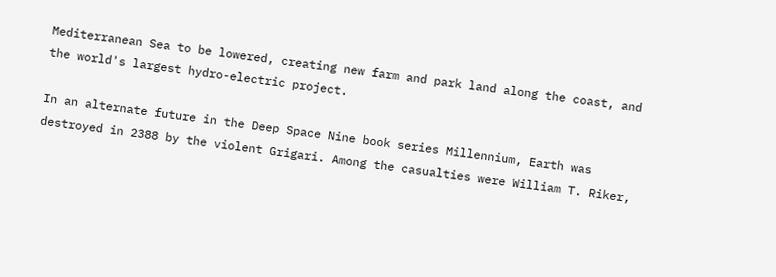Mediterranean Sea to be lowered, creating new farm and park land along the coast, and the world's largest hydro-electric project.

In an alternate future in the Deep Space Nine book series Millennium, Earth was destroyed in 2388 by the violent Grigari. Among the casualties were William T. Riker,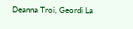Deanna Troi, Geordi La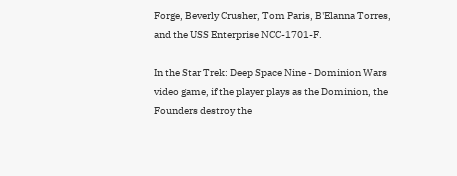Forge, Beverly Crusher, Tom Paris, B'Elanna Torres, and the USS Enterprise NCC-1701-F.

In the Star Trek: Deep Space Nine - Dominion Wars video game, if the player plays as the Dominion, the Founders destroy the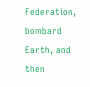Federation, bombard Earth, and then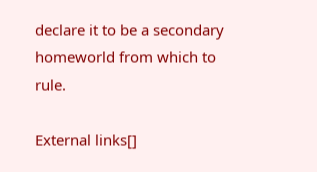declare it to be a secondary homeworld from which to rule.

External links[]